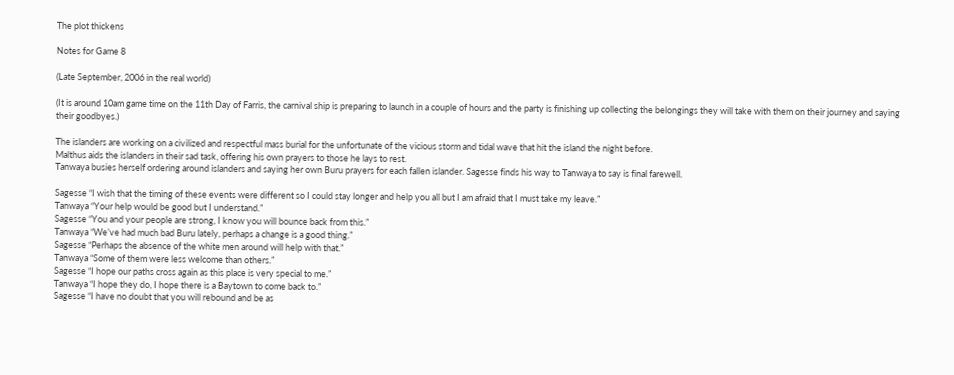The plot thickens

Notes for Game 8

(Late September, 2006 in the real world)

(It is around 10am game time on the 11th Day of Farris, the carnival ship is preparing to launch in a couple of hours and the party is finishing up collecting the belongings they will take with them on their journey and saying their goodbyes.)

The islanders are working on a civilized and respectful mass burial for the unfortunate of the vicious storm and tidal wave that hit the island the night before.
Malthus aids the islanders in their sad task, offering his own prayers to those he lays to rest.
Tanwaya busies herself ordering around islanders and saying her own Buru prayers for each fallen islander. Sagesse finds his way to Tanwaya to say is final farewell.

Sagesse “I wish that the timing of these events were different so I could stay longer and help you all but I am afraid that I must take my leave.”
Tanwaya “Your help would be good but I understand.”
Sagesse “You and your people are strong, I know you will bounce back from this.”
Tanwaya “We’ve had much bad Buru lately, perhaps a change is a good thing.”
Sagesse “Perhaps the absence of the white men around will help with that.”
Tanwaya “Some of them were less welcome than others.”
Sagesse “I hope our paths cross again as this place is very special to me.”
Tanwaya “I hope they do, I hope there is a Baytown to come back to.”
Sagesse “I have no doubt that you will rebound and be as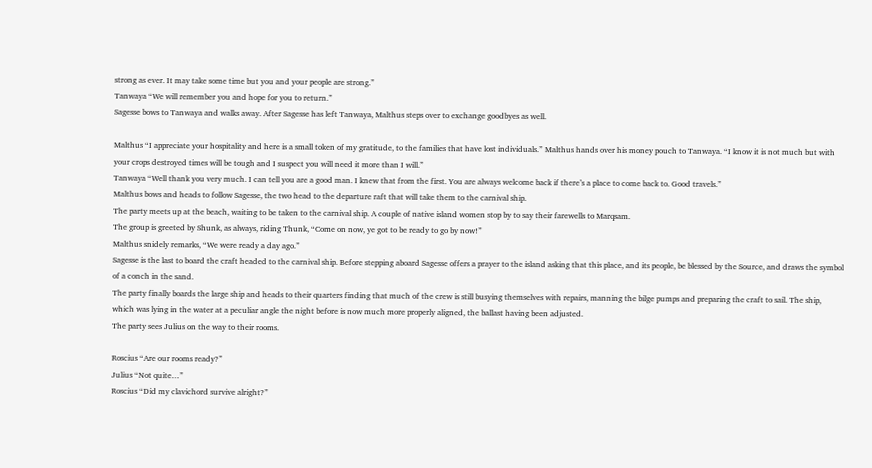strong as ever. It may take some time but you and your people are strong.”
Tanwaya “We will remember you and hope for you to return.”
Sagesse bows to Tanwaya and walks away. After Sagesse has left Tanwaya, Malthus steps over to exchange goodbyes as well.

Malthus “I appreciate your hospitality and here is a small token of my gratitude, to the families that have lost individuals.” Malthus hands over his money pouch to Tanwaya. “I know it is not much but with your crops destroyed times will be tough and I suspect you will need it more than I will.”
Tanwaya “Well thank you very much. I can tell you are a good man. I knew that from the first. You are always welcome back if there’s a place to come back to. Good travels.”
Malthus bows and heads to follow Sagesse, the two head to the departure raft that will take them to the carnival ship.
The party meets up at the beach, waiting to be taken to the carnival ship. A couple of native island women stop by to say their farewells to Marqsam.
The group is greeted by Shunk, as always, riding Thunk, “Come on now, ye got to be ready to go by now!”
Malthus snidely remarks, “We were ready a day ago.”
Sagesse is the last to board the craft headed to the carnival ship. Before stepping aboard Sagesse offers a prayer to the island asking that this place, and its people, be blessed by the Source, and draws the symbol of a conch in the sand.
The party finally boards the large ship and heads to their quarters finding that much of the crew is still busying themselves with repairs, manning the bilge pumps and preparing the craft to sail. The ship, which was lying in the water at a peculiar angle the night before is now much more properly aligned, the ballast having been adjusted.
The party sees Julius on the way to their rooms.

Roscius “Are our rooms ready?”
Julius “Not quite…”
Roscius “Did my clavichord survive alright?”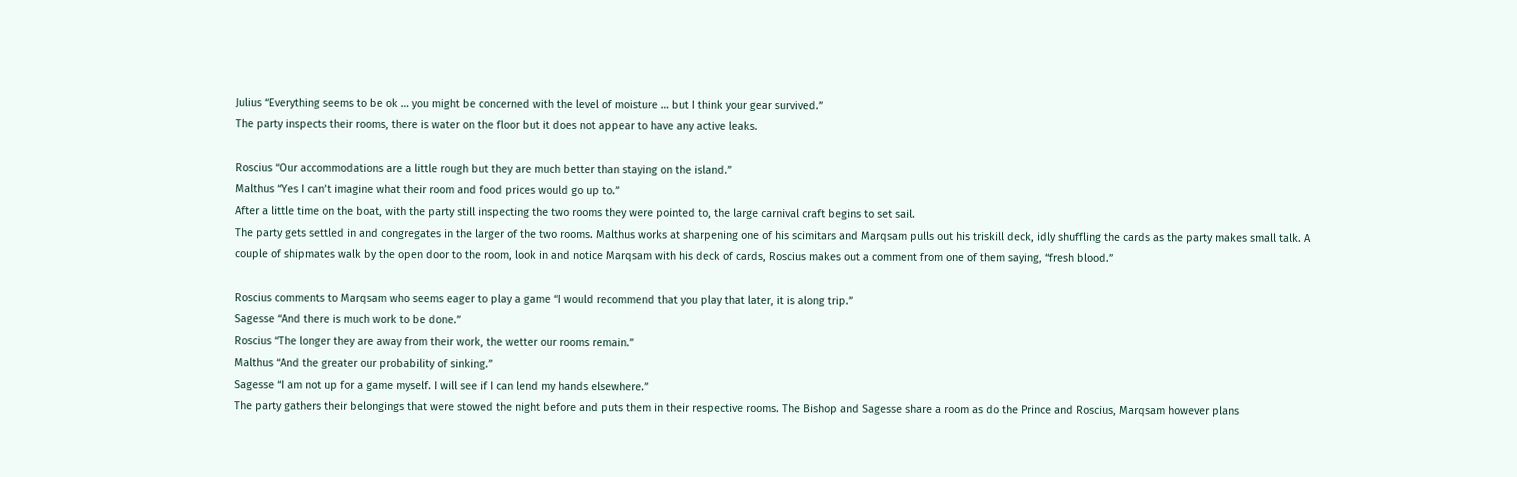Julius “Everything seems to be ok … you might be concerned with the level of moisture … but I think your gear survived.”
The party inspects their rooms, there is water on the floor but it does not appear to have any active leaks.

Roscius “Our accommodations are a little rough but they are much better than staying on the island.”
Malthus “Yes I can’t imagine what their room and food prices would go up to.”
After a little time on the boat, with the party still inspecting the two rooms they were pointed to, the large carnival craft begins to set sail.
The party gets settled in and congregates in the larger of the two rooms. Malthus works at sharpening one of his scimitars and Marqsam pulls out his triskill deck, idly shuffling the cards as the party makes small talk. A couple of shipmates walk by the open door to the room, look in and notice Marqsam with his deck of cards, Roscius makes out a comment from one of them saying, “fresh blood.”

Roscius comments to Marqsam who seems eager to play a game “I would recommend that you play that later, it is along trip.”
Sagesse “And there is much work to be done.”
Roscius “The longer they are away from their work, the wetter our rooms remain.”
Malthus “And the greater our probability of sinking.”
Sagesse “I am not up for a game myself. I will see if I can lend my hands elsewhere.”
The party gathers their belongings that were stowed the night before and puts them in their respective rooms. The Bishop and Sagesse share a room as do the Prince and Roscius, Marqsam however plans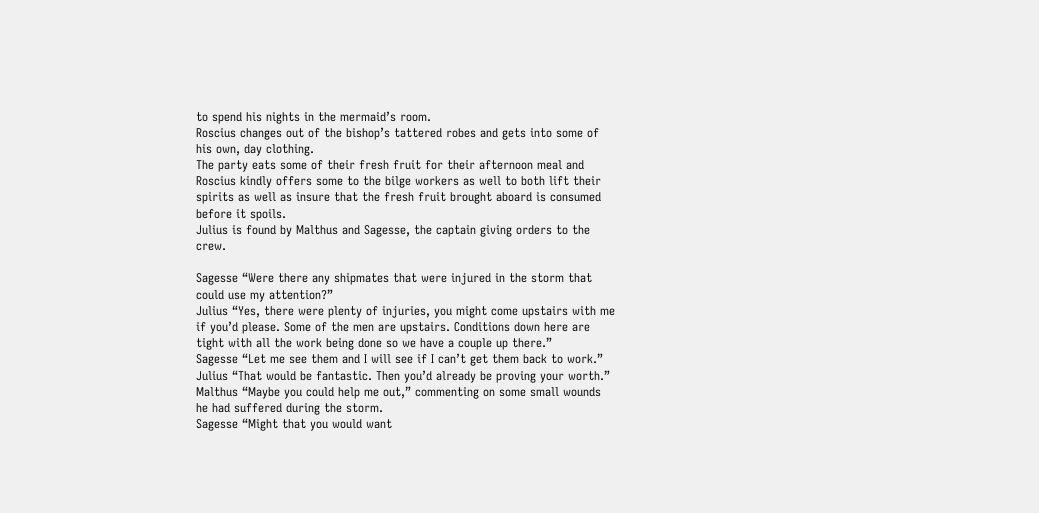to spend his nights in the mermaid’s room.
Roscius changes out of the bishop’s tattered robes and gets into some of his own, day clothing.
The party eats some of their fresh fruit for their afternoon meal and Roscius kindly offers some to the bilge workers as well to both lift their spirits as well as insure that the fresh fruit brought aboard is consumed before it spoils.
Julius is found by Malthus and Sagesse, the captain giving orders to the crew.

Sagesse “Were there any shipmates that were injured in the storm that could use my attention?”
Julius “Yes, there were plenty of injuries, you might come upstairs with me if you’d please. Some of the men are upstairs. Conditions down here are tight with all the work being done so we have a couple up there.”
Sagesse “Let me see them and I will see if I can’t get them back to work.”
Julius “That would be fantastic. Then you’d already be proving your worth.”
Malthus “Maybe you could help me out,” commenting on some small wounds he had suffered during the storm.
Sagesse “Might that you would want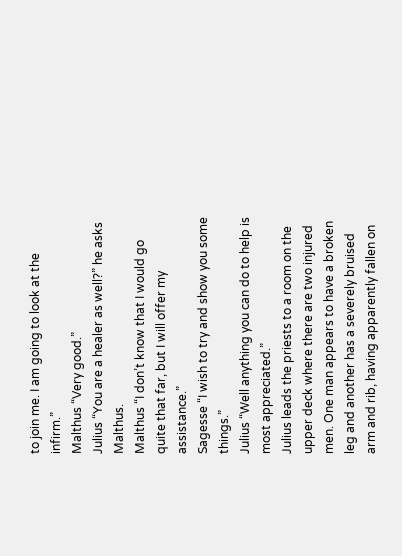to join me. I am going to look at the infirm.”
Malthus “Very good.”
Julius “You are a healer as well?” he asks Malthus.
Malthus “I don’t know that I would go quite that far, but I will offer my assistance.”
Sagesse “I wish to try and show you some things.”
Julius “Well anything you can do to help is most appreciated.”
Julius leads the priests to a room on the upper deck where there are two injured men. One man appears to have a broken leg and another has a severely bruised arm and rib, having apparently fallen on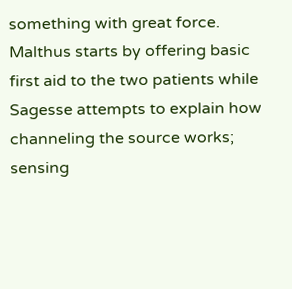something with great force.
Malthus starts by offering basic first aid to the two patients while Sagesse attempts to explain how channeling the source works; sensing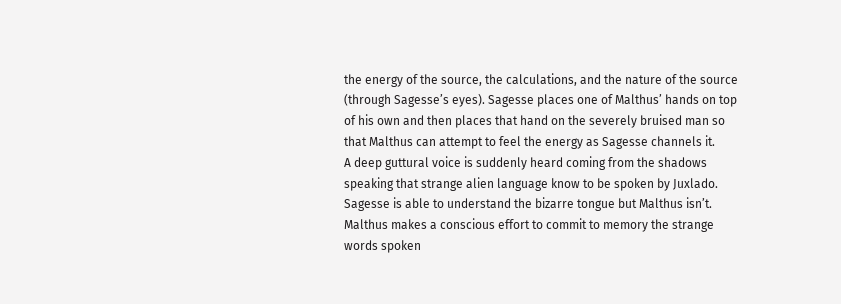the energy of the source, the calculations, and the nature of the source (through Sagesse’s eyes). Sagesse places one of Malthus’ hands on top of his own and then places that hand on the severely bruised man so that Malthus can attempt to feel the energy as Sagesse channels it.
A deep guttural voice is suddenly heard coming from the shadows speaking that strange alien language know to be spoken by Juxlado.
Sagesse is able to understand the bizarre tongue but Malthus isn’t.
Malthus makes a conscious effort to commit to memory the strange words spoken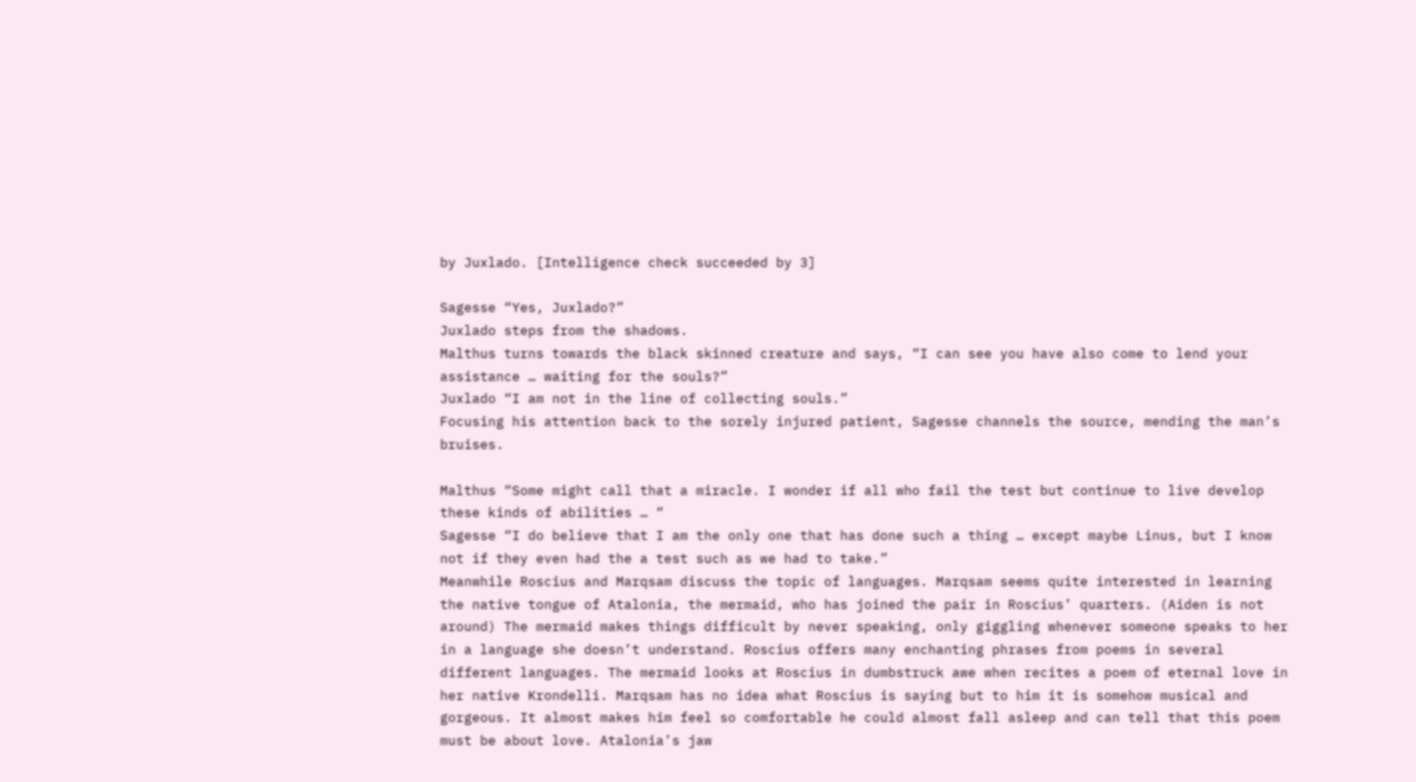by Juxlado. [Intelligence check succeeded by 3]

Sagesse “Yes, Juxlado?”
Juxlado steps from the shadows.
Malthus turns towards the black skinned creature and says, “I can see you have also come to lend your assistance … waiting for the souls?”
Juxlado “I am not in the line of collecting souls.”
Focusing his attention back to the sorely injured patient, Sagesse channels the source, mending the man’s bruises.

Malthus “Some might call that a miracle. I wonder if all who fail the test but continue to live develop these kinds of abilities … “
Sagesse “I do believe that I am the only one that has done such a thing … except maybe Linus, but I know not if they even had the a test such as we had to take.”
Meanwhile Roscius and Marqsam discuss the topic of languages. Marqsam seems quite interested in learning the native tongue of Atalonia, the mermaid, who has joined the pair in Roscius’ quarters. (Aiden is not around) The mermaid makes things difficult by never speaking, only giggling whenever someone speaks to her in a language she doesn’t understand. Roscius offers many enchanting phrases from poems in several different languages. The mermaid looks at Roscius in dumbstruck awe when recites a poem of eternal love in her native Krondelli. Marqsam has no idea what Roscius is saying but to him it is somehow musical and gorgeous. It almost makes him feel so comfortable he could almost fall asleep and can tell that this poem must be about love. Atalonia’s jaw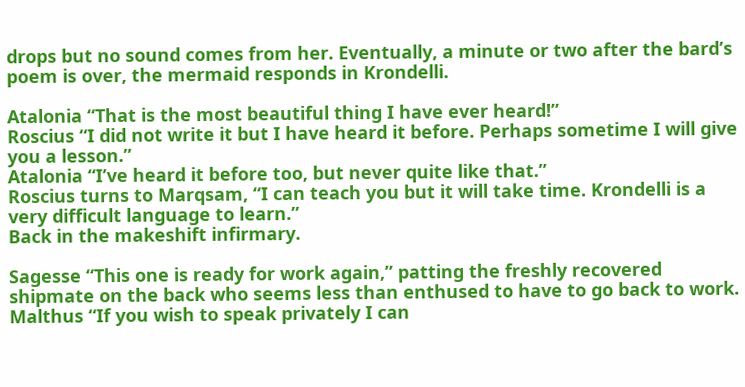drops but no sound comes from her. Eventually, a minute or two after the bard’s poem is over, the mermaid responds in Krondelli.

Atalonia “That is the most beautiful thing I have ever heard!”
Roscius “I did not write it but I have heard it before. Perhaps sometime I will give you a lesson.”
Atalonia “I’ve heard it before too, but never quite like that.”
Roscius turns to Marqsam, “I can teach you but it will take time. Krondelli is a very difficult language to learn.”
Back in the makeshift infirmary.

Sagesse “This one is ready for work again,” patting the freshly recovered shipmate on the back who seems less than enthused to have to go back to work.
Malthus “If you wish to speak privately I can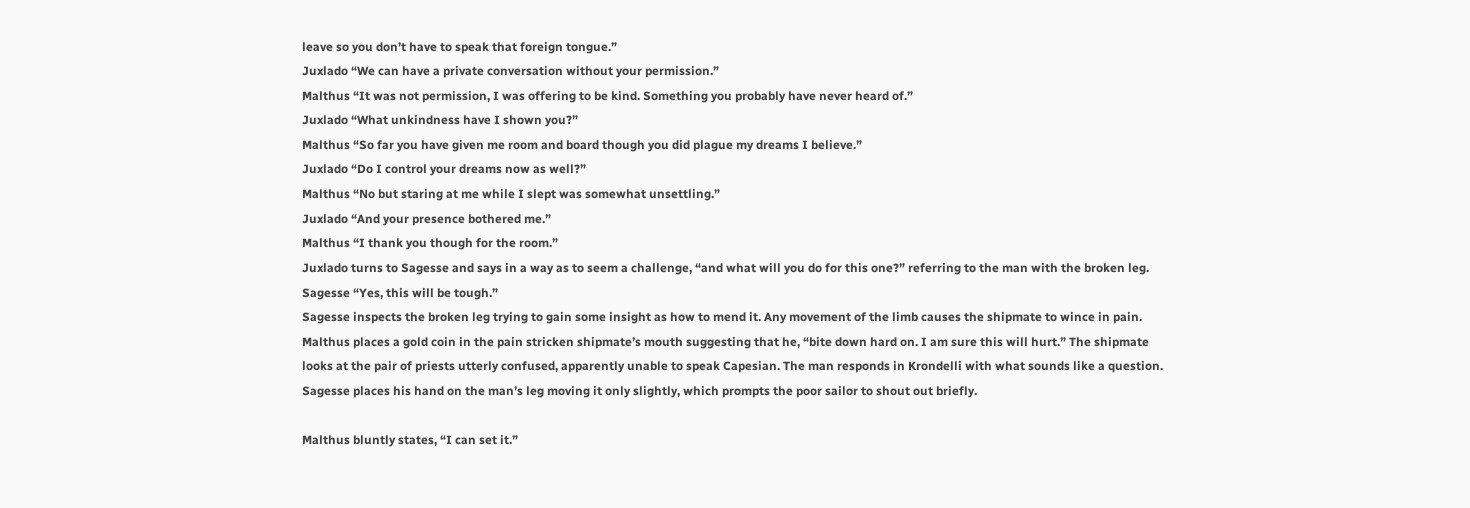leave so you don’t have to speak that foreign tongue.”
Juxlado “We can have a private conversation without your permission.”
Malthus “It was not permission, I was offering to be kind. Something you probably have never heard of.”
Juxlado “What unkindness have I shown you?”
Malthus “So far you have given me room and board though you did plague my dreams I believe.”
Juxlado “Do I control your dreams now as well?”
Malthus “No but staring at me while I slept was somewhat unsettling.”
Juxlado “And your presence bothered me.”
Malthus “I thank you though for the room.”
Juxlado turns to Sagesse and says in a way as to seem a challenge, “and what will you do for this one?” referring to the man with the broken leg.
Sagesse “Yes, this will be tough.”
Sagesse inspects the broken leg trying to gain some insight as how to mend it. Any movement of the limb causes the shipmate to wince in pain. Malthus places a gold coin in the pain stricken shipmate’s mouth suggesting that he, “bite down hard on. I am sure this will hurt.” The shipmate looks at the pair of priests utterly confused, apparently unable to speak Capesian. The man responds in Krondelli with what sounds like a question.
Sagesse places his hand on the man’s leg moving it only slightly, which prompts the poor sailor to shout out briefly.

Malthus bluntly states, “I can set it.”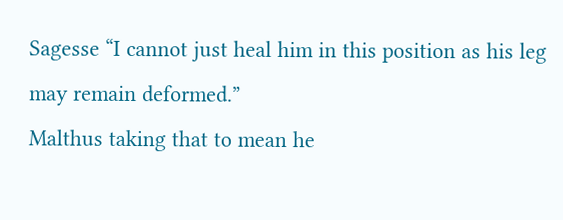Sagesse “I cannot just heal him in this position as his leg may remain deformed.”
Malthus taking that to mean he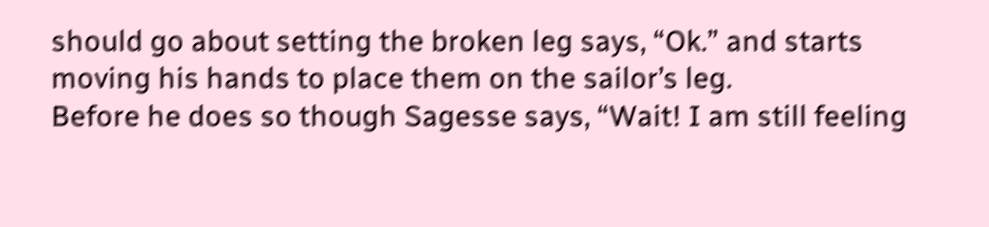should go about setting the broken leg says, “Ok.” and starts moving his hands to place them on the sailor’s leg.
Before he does so though Sagesse says, “Wait! I am still feeling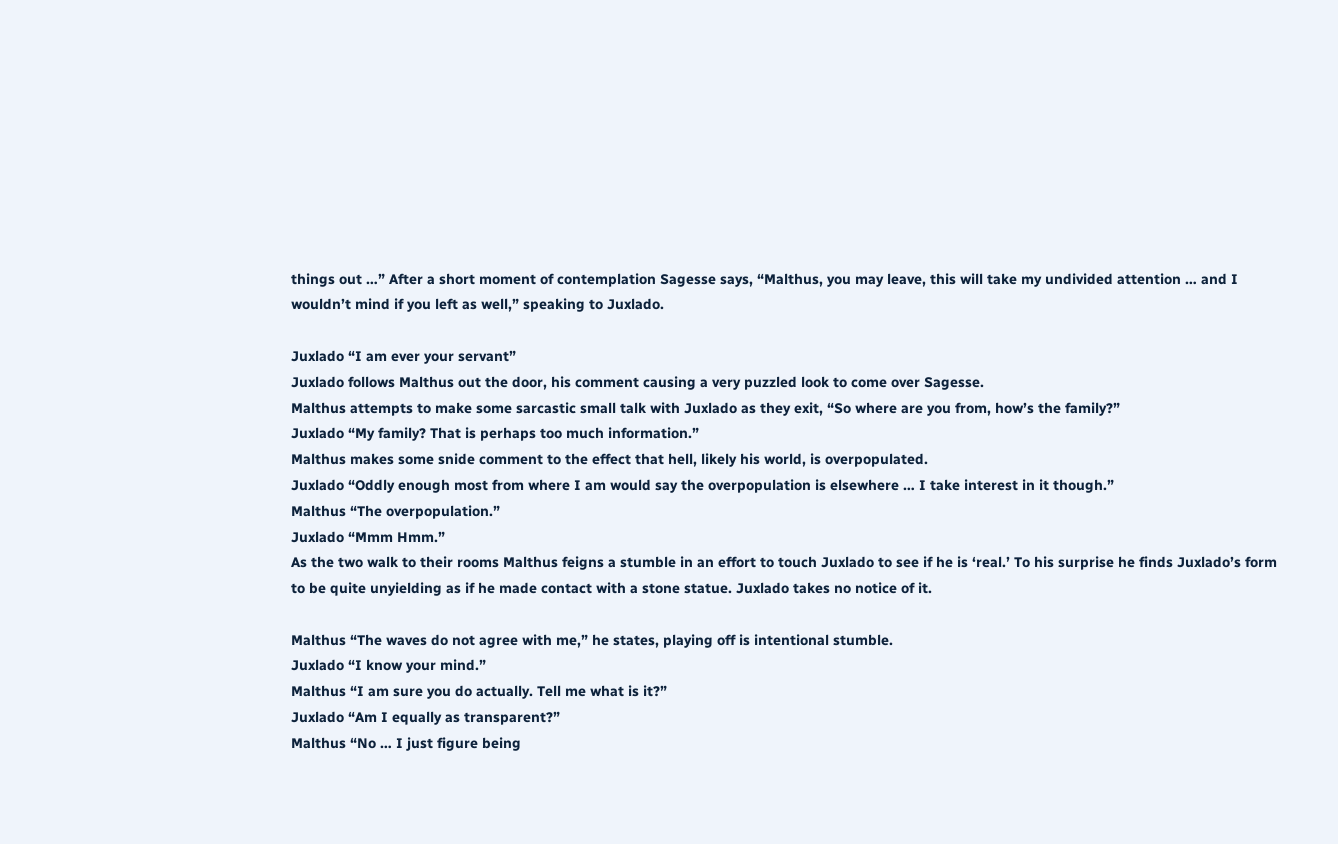things out …” After a short moment of contemplation Sagesse says, “Malthus, you may leave, this will take my undivided attention … and I wouldn’t mind if you left as well,” speaking to Juxlado.

Juxlado “I am ever your servant”
Juxlado follows Malthus out the door, his comment causing a very puzzled look to come over Sagesse.
Malthus attempts to make some sarcastic small talk with Juxlado as they exit, “So where are you from, how’s the family?”
Juxlado “My family? That is perhaps too much information.”
Malthus makes some snide comment to the effect that hell, likely his world, is overpopulated.
Juxlado “Oddly enough most from where I am would say the overpopulation is elsewhere … I take interest in it though.”
Malthus “The overpopulation.”
Juxlado “Mmm Hmm.”
As the two walk to their rooms Malthus feigns a stumble in an effort to touch Juxlado to see if he is ‘real.’ To his surprise he finds Juxlado’s form to be quite unyielding as if he made contact with a stone statue. Juxlado takes no notice of it.

Malthus “The waves do not agree with me,” he states, playing off is intentional stumble.
Juxlado “I know your mind.”
Malthus “I am sure you do actually. Tell me what is it?”
Juxlado “Am I equally as transparent?”
Malthus “No … I just figure being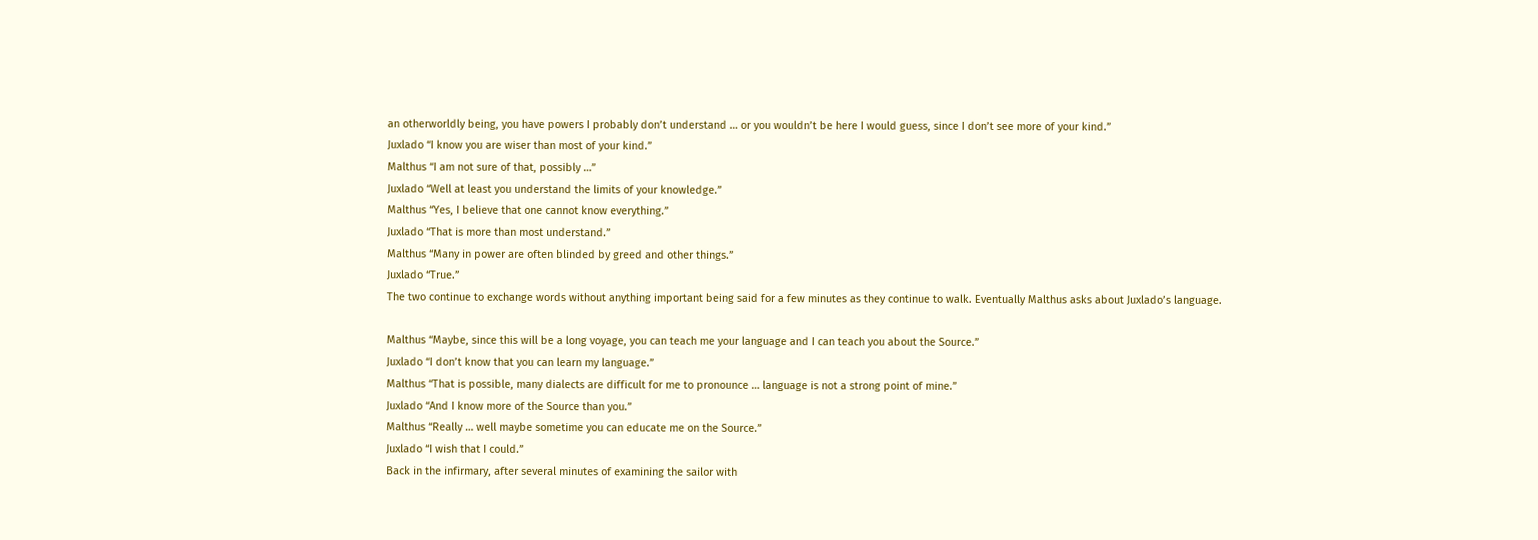an otherworldly being, you have powers I probably don’t understand … or you wouldn’t be here I would guess, since I don’t see more of your kind.”
Juxlado “I know you are wiser than most of your kind.”
Malthus “I am not sure of that, possibly …”
Juxlado “Well at least you understand the limits of your knowledge.”
Malthus “Yes, I believe that one cannot know everything.”
Juxlado “That is more than most understand.”
Malthus “Many in power are often blinded by greed and other things.”
Juxlado “True.”
The two continue to exchange words without anything important being said for a few minutes as they continue to walk. Eventually Malthus asks about Juxlado’s language.

Malthus “Maybe, since this will be a long voyage, you can teach me your language and I can teach you about the Source.”
Juxlado “I don’t know that you can learn my language.”
Malthus “That is possible, many dialects are difficult for me to pronounce … language is not a strong point of mine.”
Juxlado “And I know more of the Source than you.”
Malthus “Really … well maybe sometime you can educate me on the Source.”
Juxlado “I wish that I could.”
Back in the infirmary, after several minutes of examining the sailor with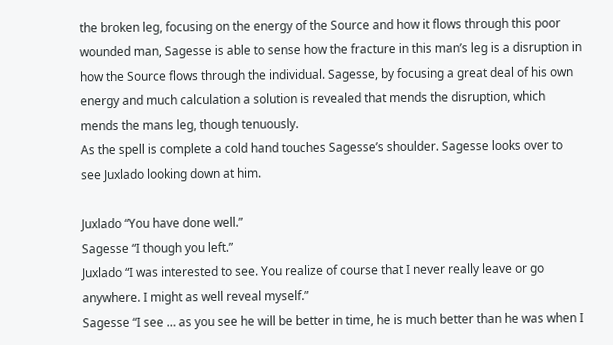the broken leg, focusing on the energy of the Source and how it flows through this poor wounded man, Sagesse is able to sense how the fracture in this man’s leg is a disruption in how the Source flows through the individual. Sagesse, by focusing a great deal of his own energy and much calculation a solution is revealed that mends the disruption, which mends the mans leg, though tenuously.
As the spell is complete a cold hand touches Sagesse’s shoulder. Sagesse looks over to see Juxlado looking down at him.

Juxlado “You have done well.”
Sagesse “I though you left.”
Juxlado “I was interested to see. You realize of course that I never really leave or go anywhere. I might as well reveal myself.”
Sagesse “I see … as you see he will be better in time, he is much better than he was when I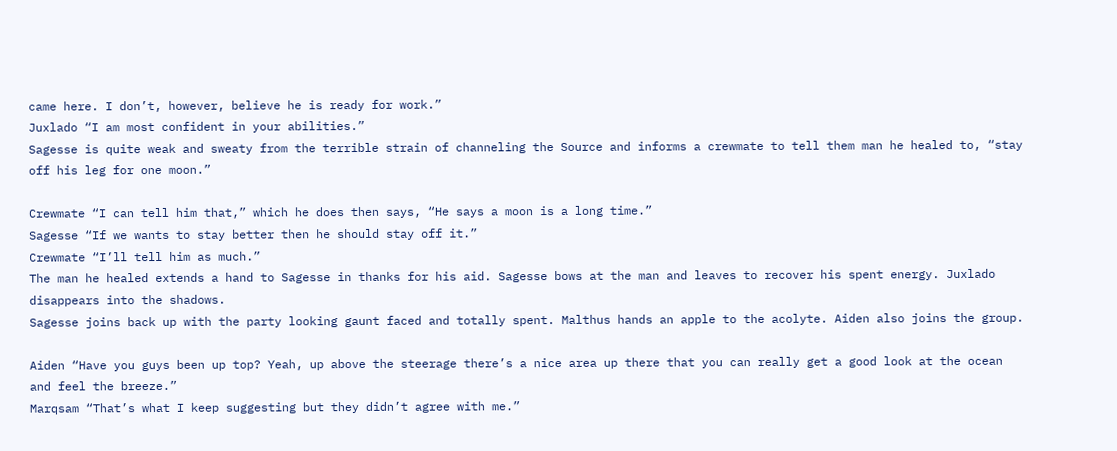came here. I don’t, however, believe he is ready for work.”
Juxlado “I am most confident in your abilities.”
Sagesse is quite weak and sweaty from the terrible strain of channeling the Source and informs a crewmate to tell them man he healed to, “stay off his leg for one moon.”

Crewmate “I can tell him that,” which he does then says, “He says a moon is a long time.”
Sagesse “If we wants to stay better then he should stay off it.”
Crewmate “I’ll tell him as much.”
The man he healed extends a hand to Sagesse in thanks for his aid. Sagesse bows at the man and leaves to recover his spent energy. Juxlado disappears into the shadows.
Sagesse joins back up with the party looking gaunt faced and totally spent. Malthus hands an apple to the acolyte. Aiden also joins the group.

Aiden “Have you guys been up top? Yeah, up above the steerage there’s a nice area up there that you can really get a good look at the ocean and feel the breeze.”
Marqsam “That’s what I keep suggesting but they didn’t agree with me.”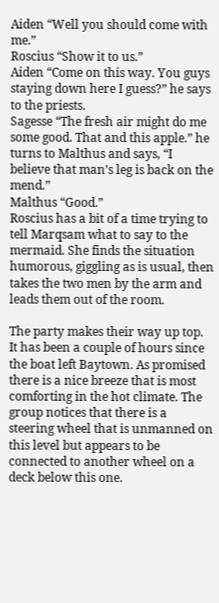Aiden “Well you should come with me.”
Roscius “Show it to us.”
Aiden “Come on this way. You guys staying down here I guess?” he says to the priests.
Sagesse “The fresh air might do me some good. That and this apple.” he turns to Malthus and says, “I believe that man’s leg is back on the mend.”
Malthus “Good.”
Roscius has a bit of a time trying to tell Marqsam what to say to the mermaid. She finds the situation humorous, giggling as is usual, then takes the two men by the arm and leads them out of the room.

The party makes their way up top. It has been a couple of hours since the boat left Baytown. As promised there is a nice breeze that is most comforting in the hot climate. The group notices that there is a steering wheel that is unmanned on this level but appears to be connected to another wheel on a deck below this one.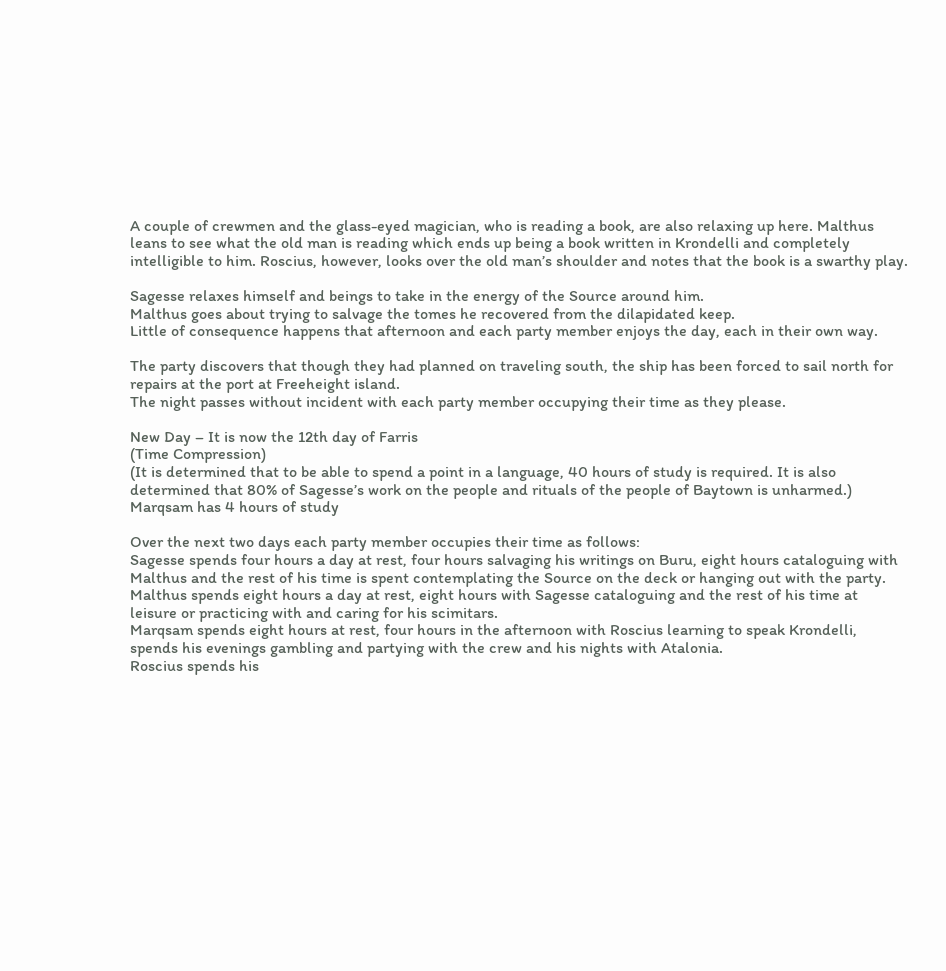A couple of crewmen and the glass-eyed magician, who is reading a book, are also relaxing up here. Malthus leans to see what the old man is reading which ends up being a book written in Krondelli and completely intelligible to him. Roscius, however, looks over the old man’s shoulder and notes that the book is a swarthy play.

Sagesse relaxes himself and beings to take in the energy of the Source around him.
Malthus goes about trying to salvage the tomes he recovered from the dilapidated keep.
Little of consequence happens that afternoon and each party member enjoys the day, each in their own way.

The party discovers that though they had planned on traveling south, the ship has been forced to sail north for repairs at the port at Freeheight island.
The night passes without incident with each party member occupying their time as they please.

New Day – It is now the 12th day of Farris
(Time Compression)
(It is determined that to be able to spend a point in a language, 40 hours of study is required. It is also determined that 80% of Sagesse’s work on the people and rituals of the people of Baytown is unharmed.) Marqsam has 4 hours of study

Over the next two days each party member occupies their time as follows:
Sagesse spends four hours a day at rest, four hours salvaging his writings on Buru, eight hours cataloguing with Malthus and the rest of his time is spent contemplating the Source on the deck or hanging out with the party.
Malthus spends eight hours a day at rest, eight hours with Sagesse cataloguing and the rest of his time at leisure or practicing with and caring for his scimitars.
Marqsam spends eight hours at rest, four hours in the afternoon with Roscius learning to speak Krondelli, spends his evenings gambling and partying with the crew and his nights with Atalonia.
Roscius spends his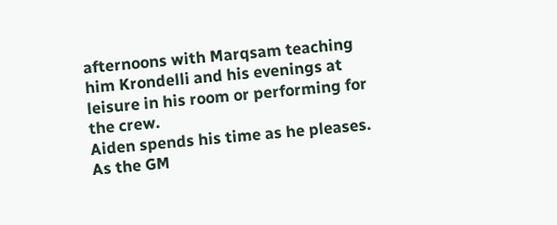afternoons with Marqsam teaching him Krondelli and his evenings at leisure in his room or performing for the crew.
Aiden spends his time as he pleases. As the GM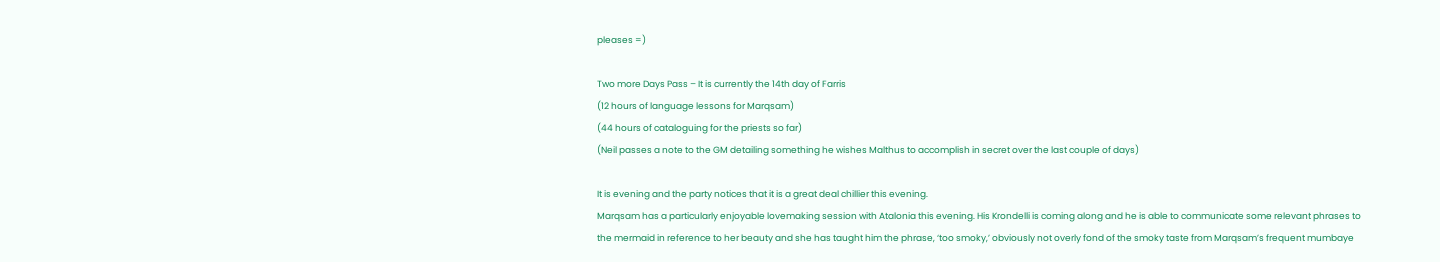pleases =)

Two more Days Pass – It is currently the 14th day of Farris
(12 hours of language lessons for Marqsam)
(44 hours of cataloguing for the priests so far)
(Neil passes a note to the GM detailing something he wishes Malthus to accomplish in secret over the last couple of days)

It is evening and the party notices that it is a great deal chillier this evening.
Marqsam has a particularly enjoyable lovemaking session with Atalonia this evening. His Krondelli is coming along and he is able to communicate some relevant phrases to the mermaid in reference to her beauty and she has taught him the phrase, ‘too smoky,’ obviously not overly fond of the smoky taste from Marqsam’s frequent mumbaye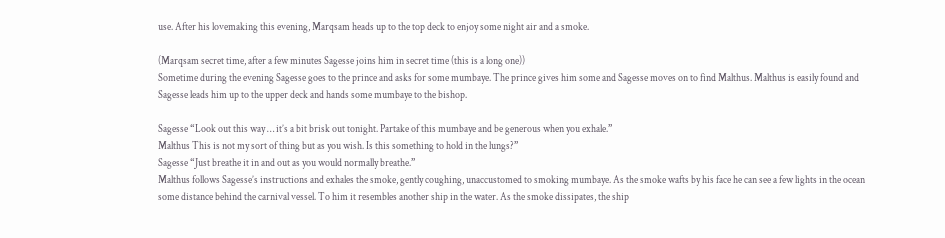use. After his lovemaking this evening, Marqsam heads up to the top deck to enjoy some night air and a smoke.

(Marqsam secret time, after a few minutes Sagesse joins him in secret time (this is a long one))
Sometime during the evening Sagesse goes to the prince and asks for some mumbaye. The prince gives him some and Sagesse moves on to find Malthus. Malthus is easily found and Sagesse leads him up to the upper deck and hands some mumbaye to the bishop.

Sagesse “Look out this way … it’s a bit brisk out tonight. Partake of this mumbaye and be generous when you exhale.”
Malthus This is not my sort of thing but as you wish. Is this something to hold in the lungs?”
Sagesse “Just breathe it in and out as you would normally breathe.”
Malthus follows Sagesse’s instructions and exhales the smoke, gently coughing, unaccustomed to smoking mumbaye. As the smoke wafts by his face he can see a few lights in the ocean some distance behind the carnival vessel. To him it resembles another ship in the water. As the smoke dissipates, the ship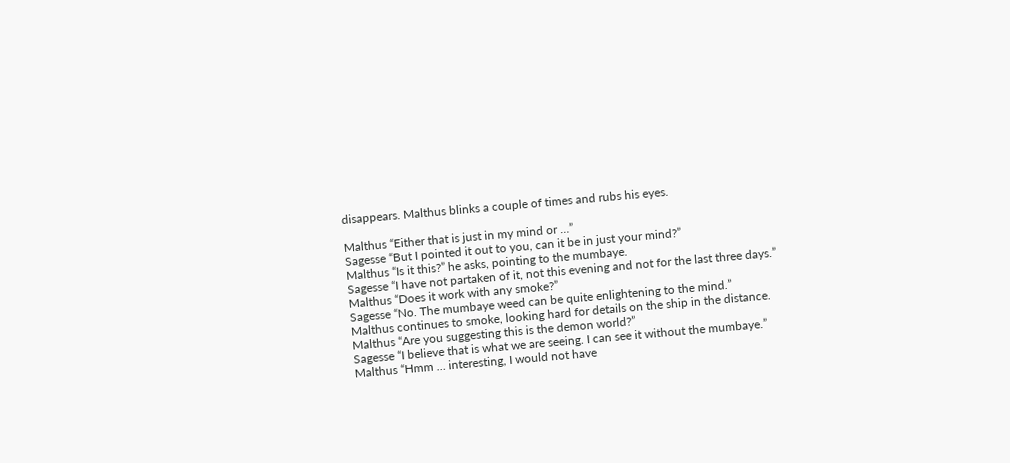disappears. Malthus blinks a couple of times and rubs his eyes.

Malthus “Either that is just in my mind or …”
Sagesse “But I pointed it out to you, can it be in just your mind?”
Malthus “Is it this?” he asks, pointing to the mumbaye.
Sagesse “I have not partaken of it, not this evening and not for the last three days.”
Malthus “Does it work with any smoke?”
Sagesse “No. The mumbaye weed can be quite enlightening to the mind.”
Malthus continues to smoke, looking hard for details on the ship in the distance.
Malthus “Are you suggesting this is the demon world?”
Sagesse “I believe that is what we are seeing. I can see it without the mumbaye.”
Malthus “Hmm … interesting, I would not have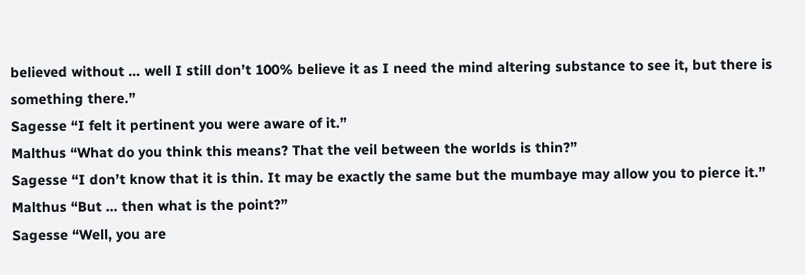believed without … well I still don’t 100% believe it as I need the mind altering substance to see it, but there is something there.”
Sagesse “I felt it pertinent you were aware of it.”
Malthus “What do you think this means? That the veil between the worlds is thin?”
Sagesse “I don’t know that it is thin. It may be exactly the same but the mumbaye may allow you to pierce it.”
Malthus “But … then what is the point?”
Sagesse “Well, you are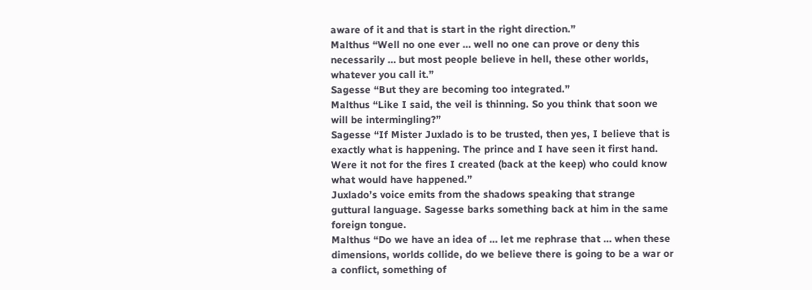aware of it and that is start in the right direction.”
Malthus “Well no one ever … well no one can prove or deny this necessarily … but most people believe in hell, these other worlds, whatever you call it.”
Sagesse “But they are becoming too integrated.”
Malthus “Like I said, the veil is thinning. So you think that soon we will be intermingling?”
Sagesse “If Mister Juxlado is to be trusted, then yes, I believe that is exactly what is happening. The prince and I have seen it first hand. Were it not for the fires I created (back at the keep) who could know what would have happened.”
Juxlado’s voice emits from the shadows speaking that strange guttural language. Sagesse barks something back at him in the same foreign tongue.
Malthus “Do we have an idea of … let me rephrase that … when these dimensions, worlds collide, do we believe there is going to be a war or a conflict, something of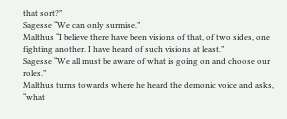that sort?”
Sagesse “We can only surmise.”
Malthus “I believe there have been visions of that, of two sides, one fighting another. I have heard of such visions at least.”
Sagesse “We all must be aware of what is going on and choose our roles.”
Malthus turns towards where he heard the demonic voice and asks, “what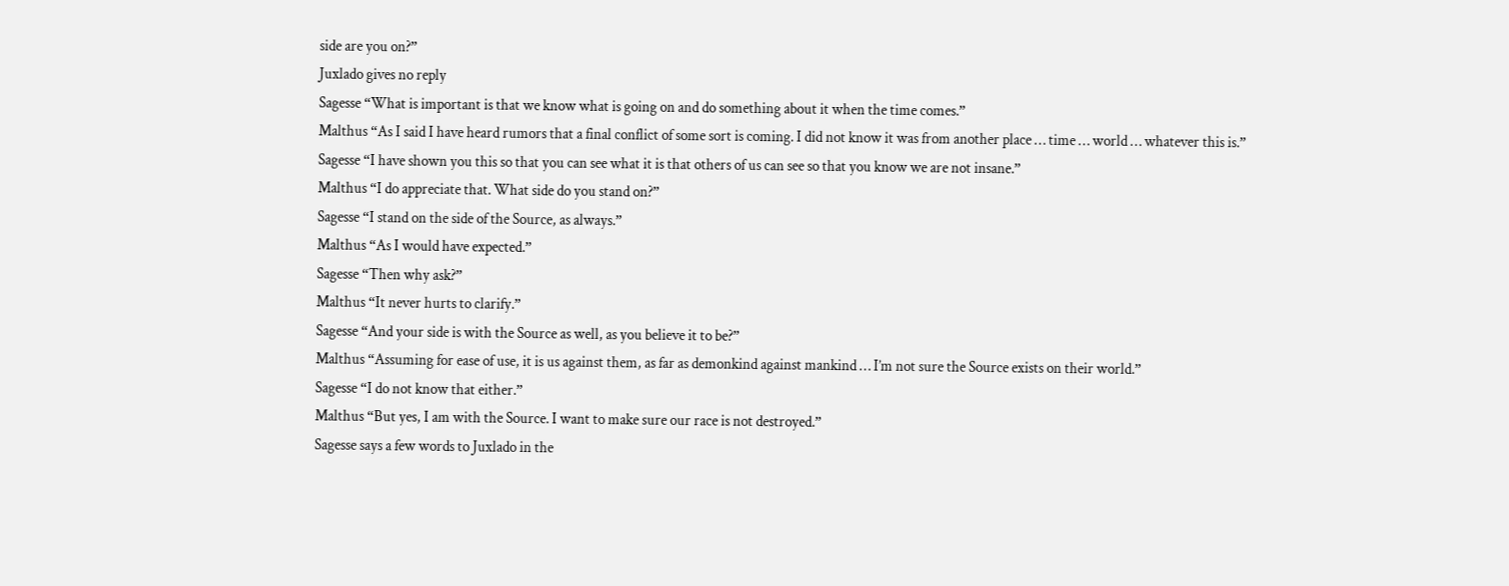side are you on?”
Juxlado gives no reply
Sagesse “What is important is that we know what is going on and do something about it when the time comes.”
Malthus “As I said I have heard rumors that a final conflict of some sort is coming. I did not know it was from another place … time … world … whatever this is.”
Sagesse “I have shown you this so that you can see what it is that others of us can see so that you know we are not insane.”
Malthus “I do appreciate that. What side do you stand on?”
Sagesse “I stand on the side of the Source, as always.”
Malthus “As I would have expected.”
Sagesse “Then why ask?”
Malthus “It never hurts to clarify.”
Sagesse “And your side is with the Source as well, as you believe it to be?”
Malthus “Assuming for ease of use, it is us against them, as far as demonkind against mankind … I’m not sure the Source exists on their world.”
Sagesse “I do not know that either.”
Malthus “But yes, I am with the Source. I want to make sure our race is not destroyed.”
Sagesse says a few words to Juxlado in the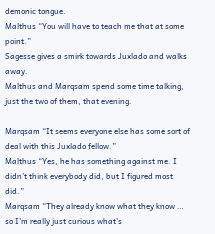demonic tongue.
Malthus “You will have to teach me that at some point.”
Sagesse gives a smirk towards Juxlado and walks away.
Malthus and Marqsam spend some time talking, just the two of them, that evening.

Marqsam “It seems everyone else has some sort of deal with this Juxlado fellow.”
Malthus “Yes, he has something against me. I didn’t think everybody did, but I figured most did.”
Marqsam “They already know what they know … so I’m really just curious what’s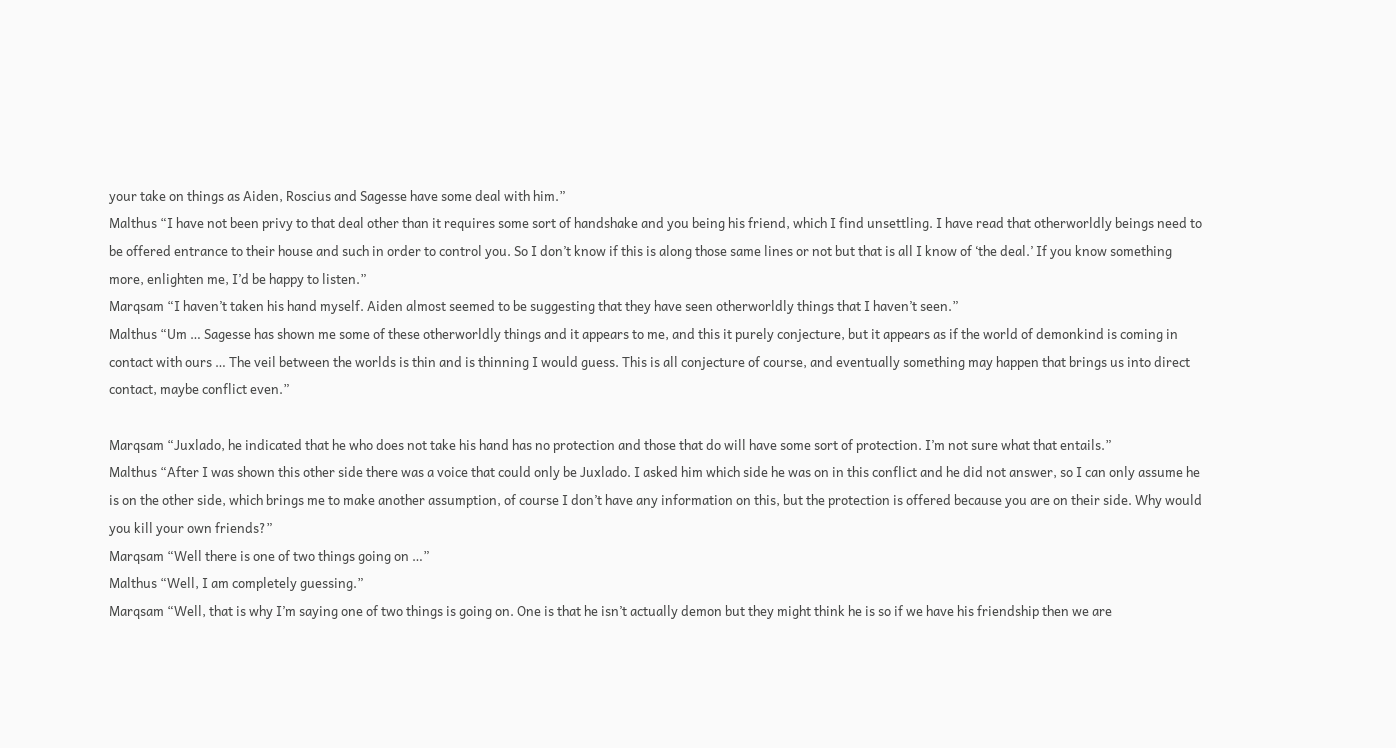your take on things as Aiden, Roscius and Sagesse have some deal with him.”
Malthus “I have not been privy to that deal other than it requires some sort of handshake and you being his friend, which I find unsettling. I have read that otherworldly beings need to be offered entrance to their house and such in order to control you. So I don’t know if this is along those same lines or not but that is all I know of ‘the deal.’ If you know something more, enlighten me, I’d be happy to listen.”
Marqsam “I haven’t taken his hand myself. Aiden almost seemed to be suggesting that they have seen otherworldly things that I haven’t seen.”
Malthus “Um … Sagesse has shown me some of these otherworldly things and it appears to me, and this it purely conjecture, but it appears as if the world of demonkind is coming in contact with ours … The veil between the worlds is thin and is thinning I would guess. This is all conjecture of course, and eventually something may happen that brings us into direct contact, maybe conflict even.”

Marqsam “Juxlado, he indicated that he who does not take his hand has no protection and those that do will have some sort of protection. I’m not sure what that entails.”
Malthus “After I was shown this other side there was a voice that could only be Juxlado. I asked him which side he was on in this conflict and he did not answer, so I can only assume he is on the other side, which brings me to make another assumption, of course I don’t have any information on this, but the protection is offered because you are on their side. Why would you kill your own friends?”
Marqsam “Well there is one of two things going on …”
Malthus “Well, I am completely guessing.”
Marqsam “Well, that is why I’m saying one of two things is going on. One is that he isn’t actually demon but they might think he is so if we have his friendship then we are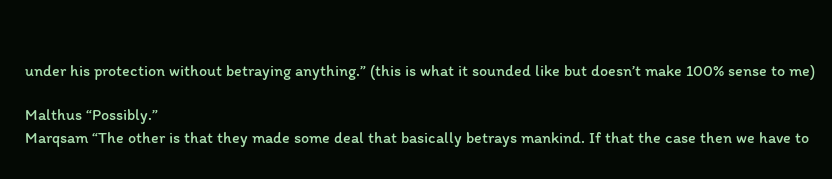under his protection without betraying anything.” (this is what it sounded like but doesn’t make 100% sense to me)

Malthus “Possibly.”
Marqsam “The other is that they made some deal that basically betrays mankind. If that the case then we have to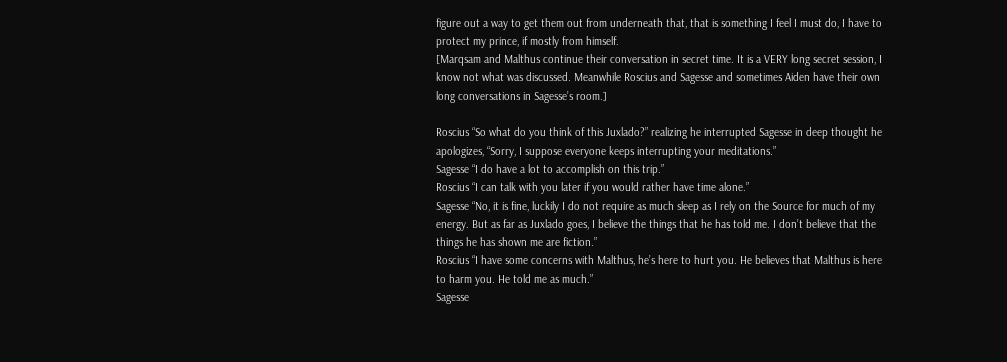figure out a way to get them out from underneath that, that is something I feel I must do, I have to protect my prince, if mostly from himself.
[Marqsam and Malthus continue their conversation in secret time. It is a VERY long secret session, I know not what was discussed. Meanwhile Roscius and Sagesse and sometimes Aiden have their own long conversations in Sagesse’s room.]

Roscius “So what do you think of this Juxlado?” realizing he interrupted Sagesse in deep thought he apologizes, “Sorry, I suppose everyone keeps interrupting your meditations.”
Sagesse “I do have a lot to accomplish on this trip.”
Roscius “I can talk with you later if you would rather have time alone.”
Sagesse “No, it is fine, luckily I do not require as much sleep as I rely on the Source for much of my energy. But as far as Juxlado goes, I believe the things that he has told me. I don’t believe that the things he has shown me are fiction.”
Roscius “I have some concerns with Malthus, he’s here to hurt you. He believes that Malthus is here to harm you. He told me as much.”
Sagesse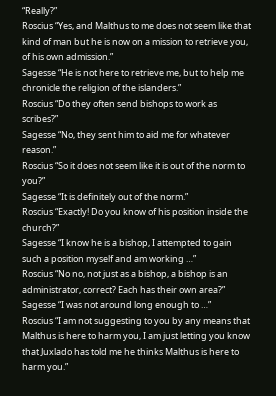“Really?”
Roscius “Yes, and Malthus to me does not seem like that kind of man but he is now on a mission to retrieve you, of his own admission.”
Sagesse “He is not here to retrieve me, but to help me chronicle the religion of the islanders.”
Roscius “Do they often send bishops to work as scribes?”
Sagesse “No, they sent him to aid me for whatever reason.”
Roscius “So it does not seem like it is out of the norm to you?”
Sagesse “It is definitely out of the norm.”
Roscius “Exactly! Do you know of his position inside the church?”
Sagesse “I know he is a bishop, I attempted to gain such a position myself and am working …”
Roscius “No no, not just as a bishop, a bishop is an administrator, correct? Each has their own area?”
Sagesse “I was not around long enough to …”
Roscius “I am not suggesting to you by any means that Malthus is here to harm you, I am just letting you know that Juxlado has told me he thinks Malthus is here to harm you.”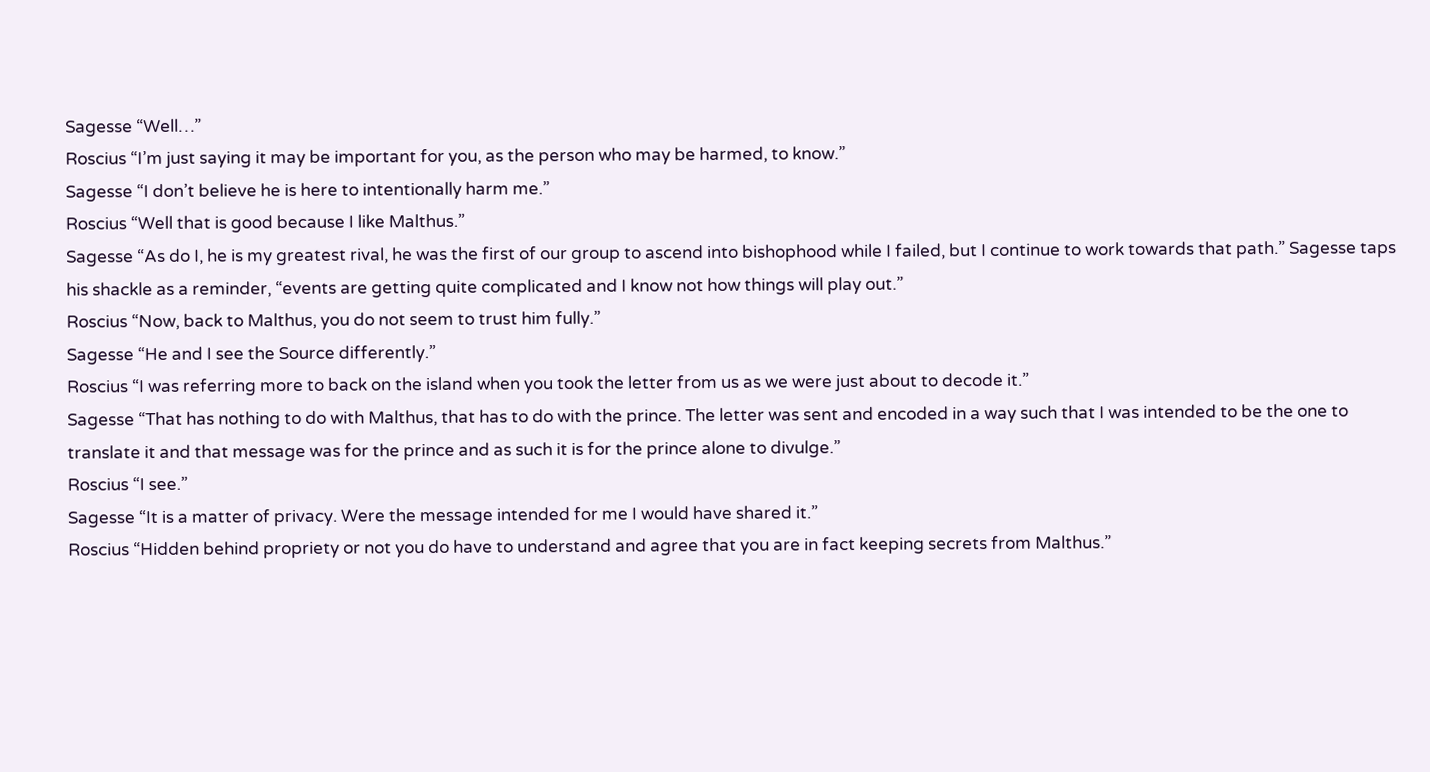Sagesse “Well…”
Roscius “I’m just saying it may be important for you, as the person who may be harmed, to know.”
Sagesse “I don’t believe he is here to intentionally harm me.”
Roscius “Well that is good because I like Malthus.”
Sagesse “As do I, he is my greatest rival, he was the first of our group to ascend into bishophood while I failed, but I continue to work towards that path.” Sagesse taps his shackle as a reminder, “events are getting quite complicated and I know not how things will play out.”
Roscius “Now, back to Malthus, you do not seem to trust him fully.”
Sagesse “He and I see the Source differently.”
Roscius “I was referring more to back on the island when you took the letter from us as we were just about to decode it.”
Sagesse “That has nothing to do with Malthus, that has to do with the prince. The letter was sent and encoded in a way such that I was intended to be the one to translate it and that message was for the prince and as such it is for the prince alone to divulge.”
Roscius “I see.”
Sagesse “It is a matter of privacy. Were the message intended for me I would have shared it.”
Roscius “Hidden behind propriety or not you do have to understand and agree that you are in fact keeping secrets from Malthus.”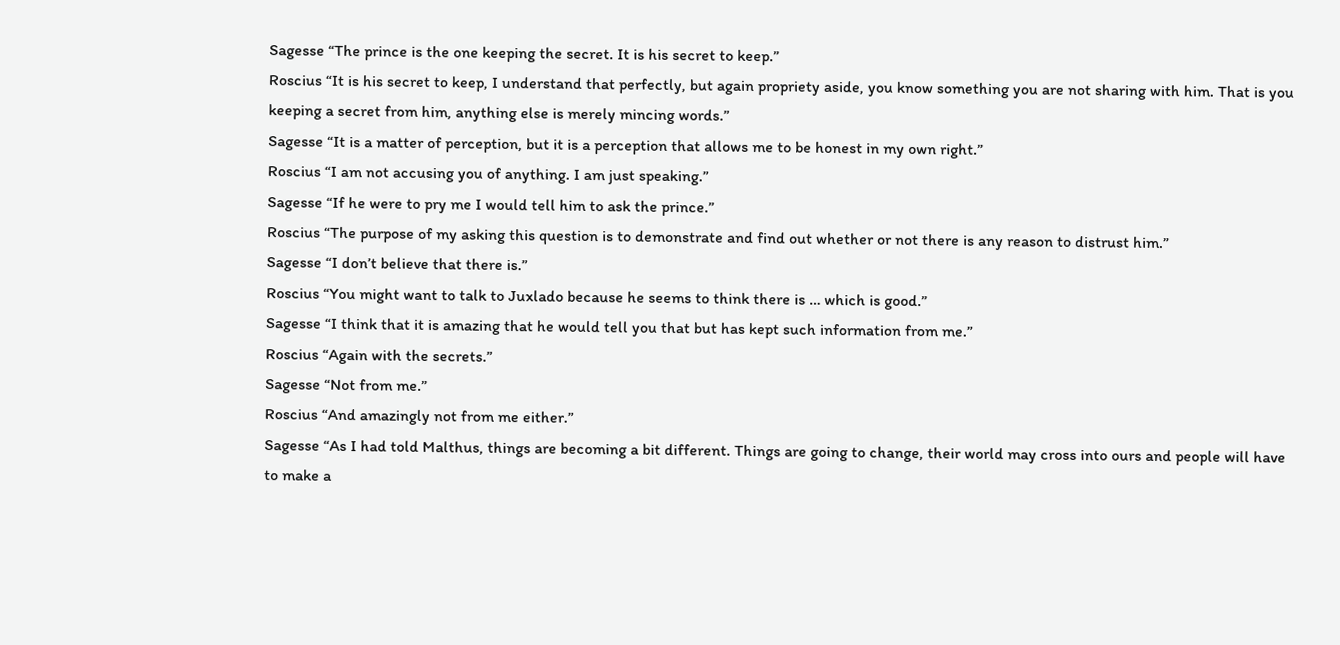Sagesse “The prince is the one keeping the secret. It is his secret to keep.”
Roscius “It is his secret to keep, I understand that perfectly, but again propriety aside, you know something you are not sharing with him. That is you keeping a secret from him, anything else is merely mincing words.”
Sagesse “It is a matter of perception, but it is a perception that allows me to be honest in my own right.”
Roscius “I am not accusing you of anything. I am just speaking.”
Sagesse “If he were to pry me I would tell him to ask the prince.”
Roscius “The purpose of my asking this question is to demonstrate and find out whether or not there is any reason to distrust him.”
Sagesse “I don’t believe that there is.”
Roscius “You might want to talk to Juxlado because he seems to think there is … which is good.”
Sagesse “I think that it is amazing that he would tell you that but has kept such information from me.”
Roscius “Again with the secrets.”
Sagesse “Not from me.”
Roscius “And amazingly not from me either.”
Sagesse “As I had told Malthus, things are becoming a bit different. Things are going to change, their world may cross into ours and people will have to make a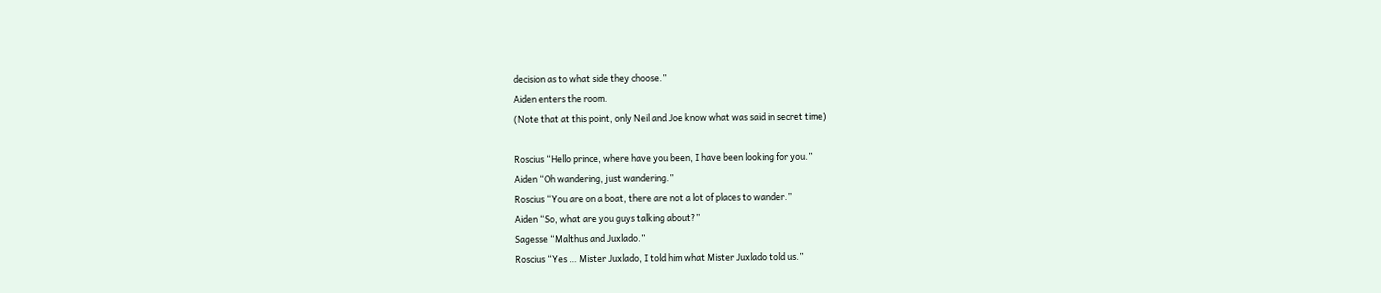decision as to what side they choose.”
Aiden enters the room.
(Note that at this point, only Neil and Joe know what was said in secret time)

Roscius “Hello prince, where have you been, I have been looking for you.”
Aiden “Oh wandering, just wandering.”
Roscius “You are on a boat, there are not a lot of places to wander.”
Aiden “So, what are you guys talking about?”
Sagesse “Malthus and Juxlado.”
Roscius “Yes … Mister Juxlado, I told him what Mister Juxlado told us.”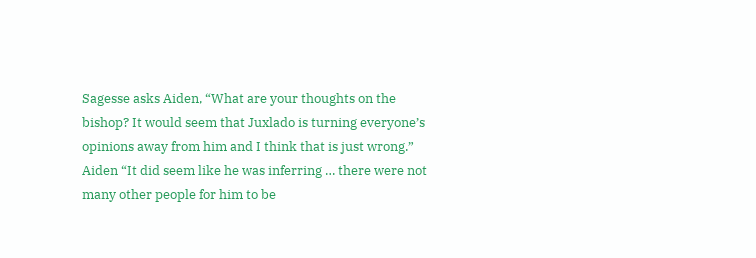Sagesse asks Aiden, “What are your thoughts on the bishop? It would seem that Juxlado is turning everyone’s opinions away from him and I think that is just wrong.”
Aiden “It did seem like he was inferring … there were not many other people for him to be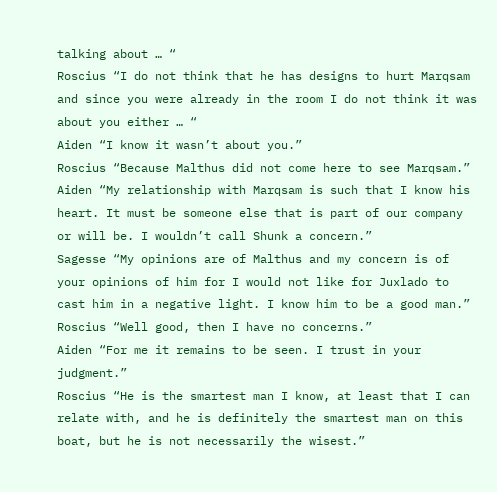talking about … “
Roscius “I do not think that he has designs to hurt Marqsam and since you were already in the room I do not think it was about you either … “
Aiden “I know it wasn’t about you.”
Roscius “Because Malthus did not come here to see Marqsam.”
Aiden “My relationship with Marqsam is such that I know his heart. It must be someone else that is part of our company or will be. I wouldn’t call Shunk a concern.”
Sagesse “My opinions are of Malthus and my concern is of your opinions of him for I would not like for Juxlado to cast him in a negative light. I know him to be a good man.”
Roscius “Well good, then I have no concerns.”
Aiden “For me it remains to be seen. I trust in your judgment.”
Roscius “He is the smartest man I know, at least that I can relate with, and he is definitely the smartest man on this boat, but he is not necessarily the wisest.”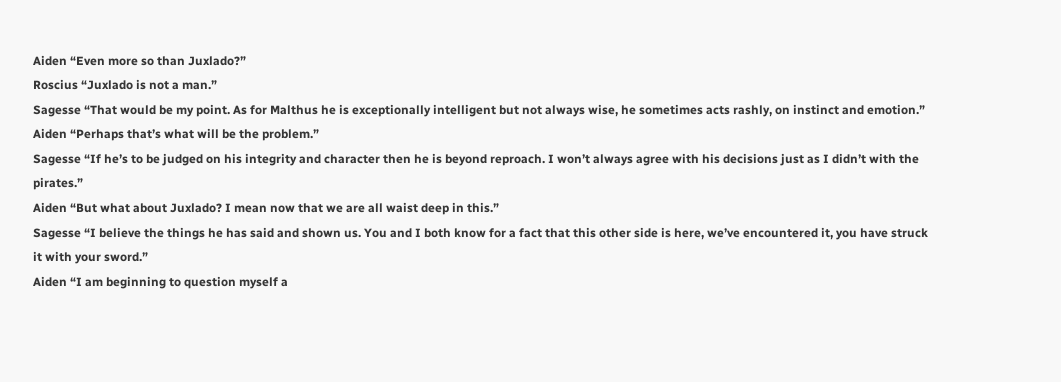Aiden “Even more so than Juxlado?”
Roscius “Juxlado is not a man.”
Sagesse “That would be my point. As for Malthus he is exceptionally intelligent but not always wise, he sometimes acts rashly, on instinct and emotion.”
Aiden “Perhaps that’s what will be the problem.”
Sagesse “If he’s to be judged on his integrity and character then he is beyond reproach. I won’t always agree with his decisions just as I didn’t with the pirates.”
Aiden “But what about Juxlado? I mean now that we are all waist deep in this.”
Sagesse “I believe the things he has said and shown us. You and I both know for a fact that this other side is here, we’ve encountered it, you have struck it with your sword.”
Aiden “I am beginning to question myself a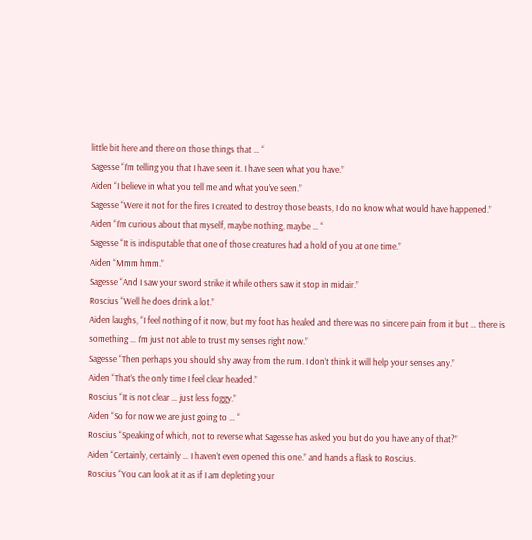little bit here and there on those things that … “
Sagesse “I’m telling you that I have seen it. I have seen what you have.”
Aiden “I believe in what you tell me and what you’ve seen.”
Sagesse “Were it not for the fires I created to destroy those beasts, I do no know what would have happened.”
Aiden “I’m curious about that myself, maybe nothing, maybe … “
Sagesse “It is indisputable that one of those creatures had a hold of you at one time.”
Aiden “Mmm hmm.”
Sagesse “And I saw your sword strike it while others saw it stop in midair.”
Roscius “Well he does drink a lot.”
Aiden laughs, “I feel nothing of it now, but my foot has healed and there was no sincere pain from it but … there is something … I’m just not able to trust my senses right now.”
Sagesse “Then perhaps you should shy away from the rum. I don’t think it will help your senses any.”
Aiden “That’s the only time I feel clear headed.”
Roscius “It is not clear … just less foggy.”
Aiden “So for now we are just going to … “
Roscius “Speaking of which, not to reverse what Sagesse has asked you but do you have any of that?”
Aiden “Certainly, certainly … I haven’t even opened this one.” and hands a flask to Roscius.
Roscius “You can look at it as if I am depleting your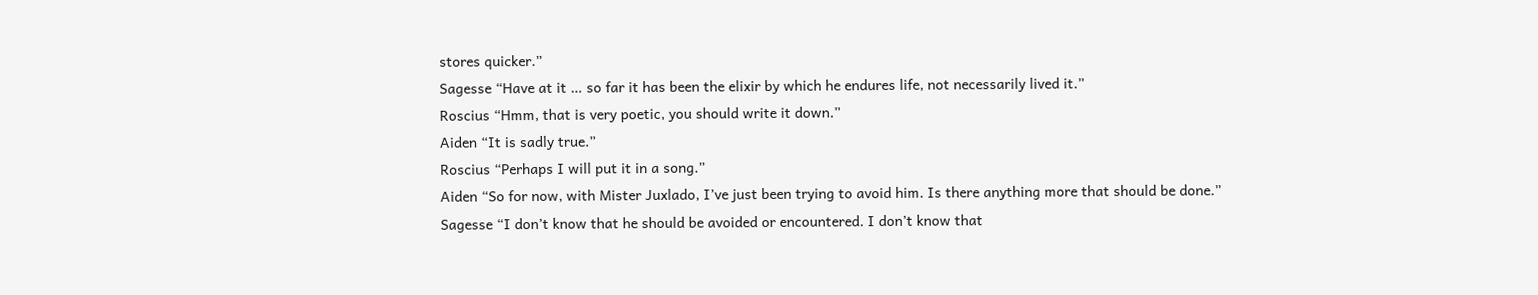stores quicker.”
Sagesse “Have at it … so far it has been the elixir by which he endures life, not necessarily lived it.”
Roscius “Hmm, that is very poetic, you should write it down.”
Aiden “It is sadly true.”
Roscius “Perhaps I will put it in a song.”
Aiden “So for now, with Mister Juxlado, I’ve just been trying to avoid him. Is there anything more that should be done.”
Sagesse “I don’t know that he should be avoided or encountered. I don’t know that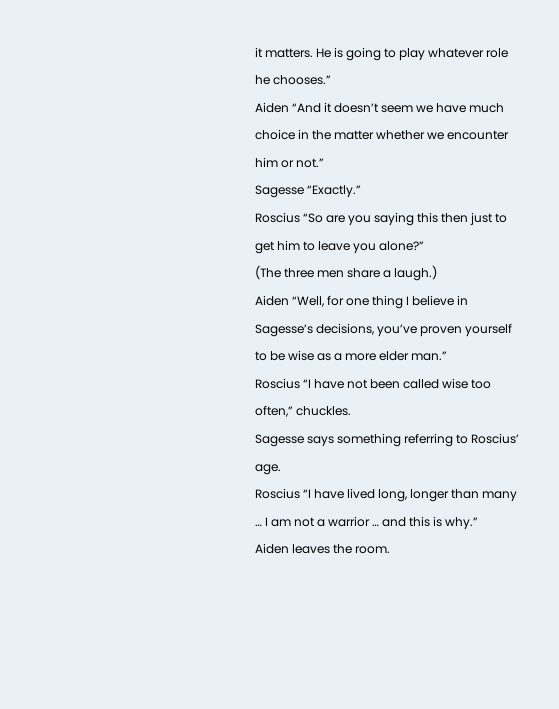it matters. He is going to play whatever role he chooses.”
Aiden “And it doesn’t seem we have much choice in the matter whether we encounter him or not.”
Sagesse “Exactly.”
Roscius “So are you saying this then just to get him to leave you alone?”
(The three men share a laugh.)
Aiden “Well, for one thing I believe in Sagesse’s decisions, you’ve proven yourself to be wise as a more elder man.”
Roscius “I have not been called wise too often,” chuckles.
Sagesse says something referring to Roscius’ age.
Roscius “I have lived long, longer than many … I am not a warrior … and this is why.”
Aiden leaves the room.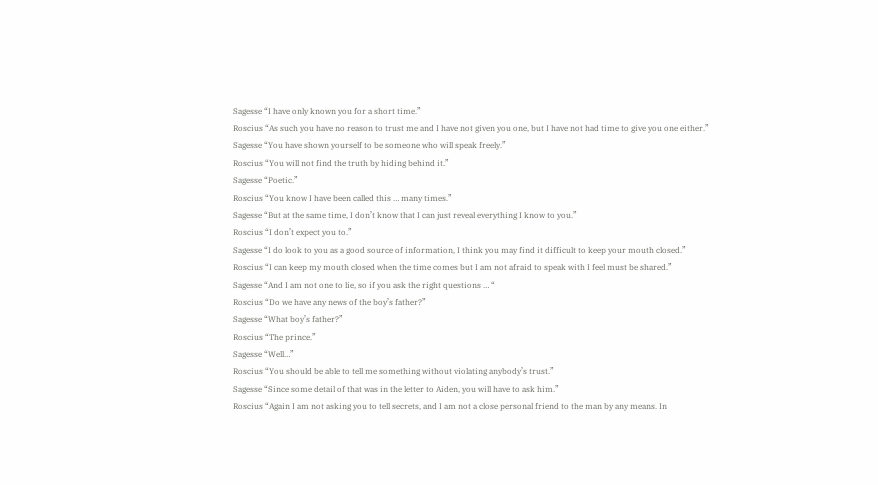Sagesse “I have only known you for a short time.”
Roscius “As such you have no reason to trust me and I have not given you one, but I have not had time to give you one either.”
Sagesse “You have shown yourself to be someone who will speak freely.”
Roscius “You will not find the truth by hiding behind it.”
Sagesse “Poetic.”
Roscius “You know I have been called this … many times.”
Sagesse “But at the same time, I don’t know that I can just reveal everything I know to you.”
Roscius “I don’t expect you to.”
Sagesse “I do look to you as a good source of information, I think you may find it difficult to keep your mouth closed.”
Roscius “I can keep my mouth closed when the time comes but I am not afraid to speak with I feel must be shared.”
Sagesse “And I am not one to lie, so if you ask the right questions … “
Roscius “Do we have any news of the boy’s father?”
Sagesse “What boy’s father?”
Roscius “The prince.”
Sagesse “Well…”
Roscius “You should be able to tell me something without violating anybody’s trust.”
Sagesse “Since some detail of that was in the letter to Aiden, you will have to ask him.”
Roscius “Again I am not asking you to tell secrets, and I am not a close personal friend to the man by any means. In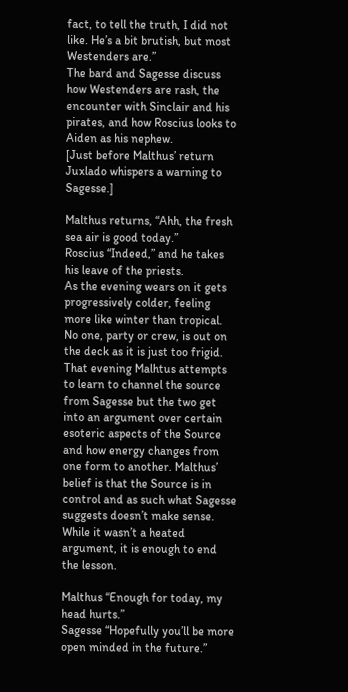fact, to tell the truth, I did not like. He’s a bit brutish, but most Westenders are.”
The bard and Sagesse discuss how Westenders are rash, the encounter with Sinclair and his pirates, and how Roscius looks to Aiden as his nephew.
[Just before Malthus’ return Juxlado whispers a warning to Sagesse.]

Malthus returns, “Ahh, the fresh sea air is good today.”
Roscius “Indeed,” and he takes his leave of the priests.
As the evening wears on it gets progressively colder, feeling more like winter than tropical. No one, party or crew, is out on the deck as it is just too frigid.
That evening Malhtus attempts to learn to channel the source from Sagesse but the two get into an argument over certain esoteric aspects of the Source and how energy changes from one form to another. Malthus’ belief is that the Source is in control and as such what Sagesse suggests doesn’t make sense. While it wasn’t a heated argument, it is enough to end the lesson.

Malthus “Enough for today, my head hurts.”
Sagesse “Hopefully you’ll be more open minded in the future.”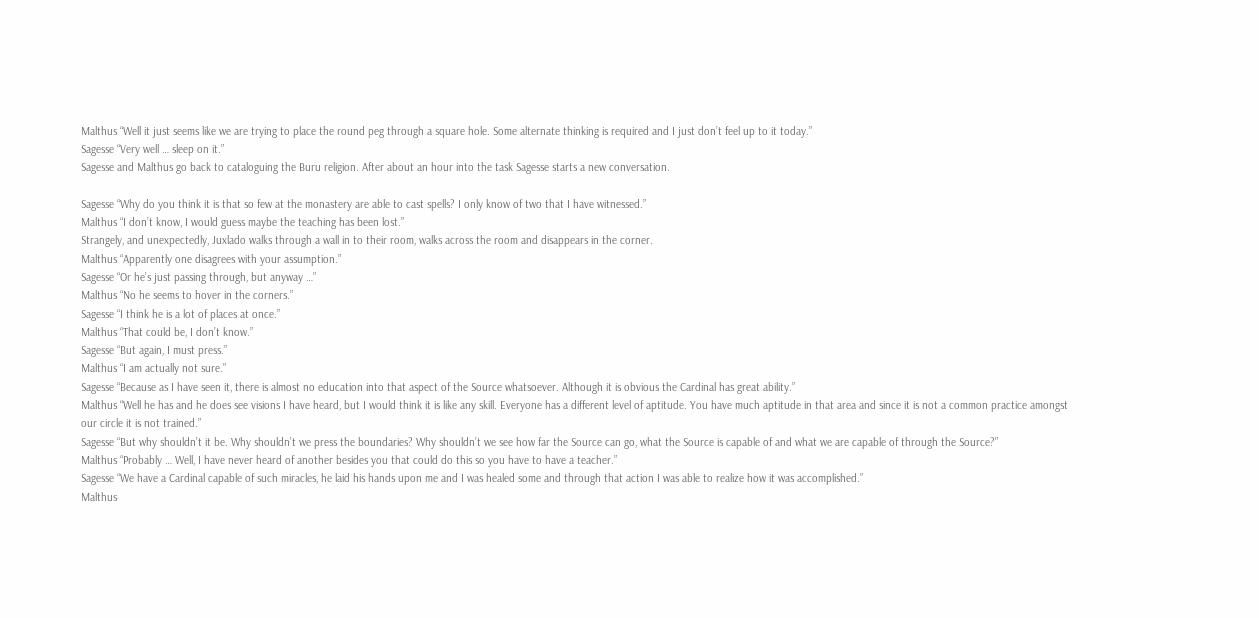Malthus “Well it just seems like we are trying to place the round peg through a square hole. Some alternate thinking is required and I just don’t feel up to it today.”
Sagesse “Very well … sleep on it.”
Sagesse and Malthus go back to cataloguing the Buru religion. After about an hour into the task Sagesse starts a new conversation.

Sagesse “Why do you think it is that so few at the monastery are able to cast spells? I only know of two that I have witnessed.”
Malthus “I don’t know, I would guess maybe the teaching has been lost.”
Strangely, and unexpectedly, Juxlado walks through a wall in to their room, walks across the room and disappears in the corner.
Malthus “Apparently one disagrees with your assumption.”
Sagesse “Or he’s just passing through, but anyway …”
Malthus “No he seems to hover in the corners.”
Sagesse “I think he is a lot of places at once.”
Malthus “That could be, I don’t know.”
Sagesse “But again, I must press.”
Malthus “I am actually not sure.”
Sagesse “Because as I have seen it, there is almost no education into that aspect of the Source whatsoever. Although it is obvious the Cardinal has great ability.”
Malthus “Well he has and he does see visions I have heard, but I would think it is like any skill. Everyone has a different level of aptitude. You have much aptitude in that area and since it is not a common practice amongst our circle it is not trained.”
Sagesse “But why shouldn’t it be. Why shouldn’t we press the boundaries? Why shouldn’t we see how far the Source can go, what the Source is capable of and what we are capable of through the Source?”
Malthus “Probably … Well, I have never heard of another besides you that could do this so you have to have a teacher.”
Sagesse “We have a Cardinal capable of such miracles, he laid his hands upon me and I was healed some and through that action I was able to realize how it was accomplished.”
Malthus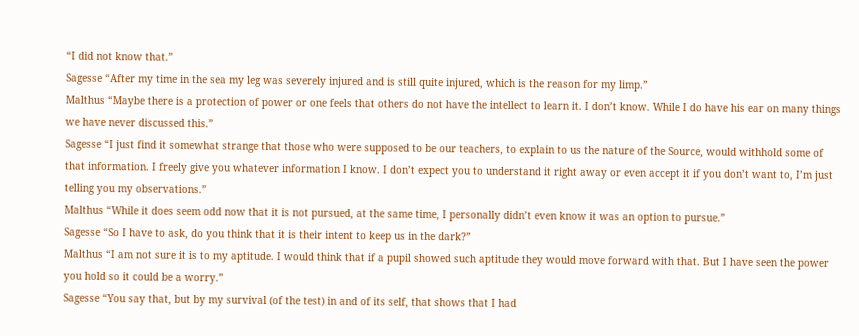“I did not know that.”
Sagesse “After my time in the sea my leg was severely injured and is still quite injured, which is the reason for my limp.”
Malthus “Maybe there is a protection of power or one feels that others do not have the intellect to learn it. I don’t know. While I do have his ear on many things we have never discussed this.”
Sagesse “I just find it somewhat strange that those who were supposed to be our teachers, to explain to us the nature of the Source, would withhold some of that information. I freely give you whatever information I know. I don’t expect you to understand it right away or even accept it if you don’t want to, I’m just telling you my observations.”
Malthus “While it does seem odd now that it is not pursued, at the same time, I personally didn’t even know it was an option to pursue.”
Sagesse “So I have to ask, do you think that it is their intent to keep us in the dark?”
Malthus “I am not sure it is to my aptitude. I would think that if a pupil showed such aptitude they would move forward with that. But I have seen the power you hold so it could be a worry.”
Sagesse “You say that, but by my survival (of the test) in and of its self, that shows that I had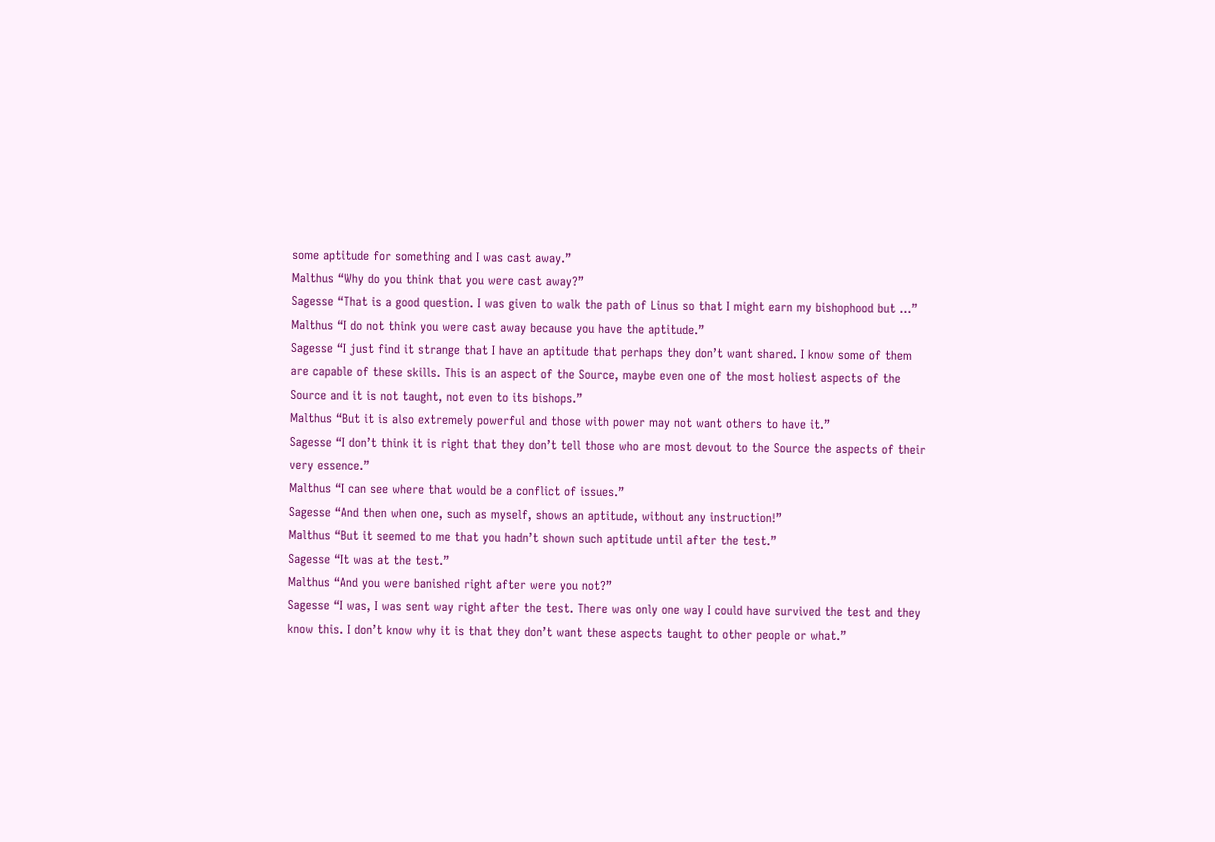some aptitude for something and I was cast away.”
Malthus “Why do you think that you were cast away?”
Sagesse “That is a good question. I was given to walk the path of Linus so that I might earn my bishophood but …”
Malthus “I do not think you were cast away because you have the aptitude.”
Sagesse “I just find it strange that I have an aptitude that perhaps they don’t want shared. I know some of them are capable of these skills. This is an aspect of the Source, maybe even one of the most holiest aspects of the Source and it is not taught, not even to its bishops.”
Malthus “But it is also extremely powerful and those with power may not want others to have it.”
Sagesse “I don’t think it is right that they don’t tell those who are most devout to the Source the aspects of their very essence.”
Malthus “I can see where that would be a conflict of issues.”
Sagesse “And then when one, such as myself, shows an aptitude, without any instruction!”
Malthus “But it seemed to me that you hadn’t shown such aptitude until after the test.”
Sagesse “It was at the test.”
Malthus “And you were banished right after were you not?”
Sagesse “I was, I was sent way right after the test. There was only one way I could have survived the test and they know this. I don’t know why it is that they don’t want these aspects taught to other people or what.”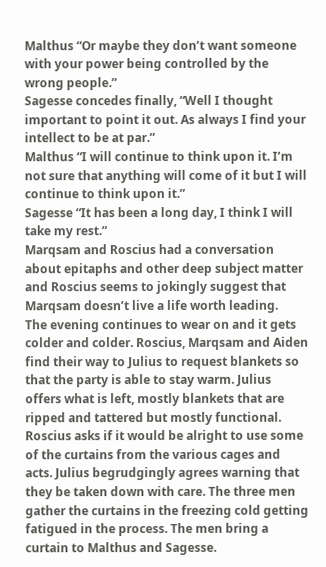Malthus “Or maybe they don’t want someone with your power being controlled by the wrong people.”
Sagesse concedes finally, “Well I thought important to point it out. As always I find your intellect to be at par.”
Malthus “I will continue to think upon it. I’m not sure that anything will come of it but I will continue to think upon it.”
Sagesse “It has been a long day, I think I will take my rest.”
Marqsam and Roscius had a conversation about epitaphs and other deep subject matter and Roscius seems to jokingly suggest that Marqsam doesn’t live a life worth leading.
The evening continues to wear on and it gets colder and colder. Roscius, Marqsam and Aiden find their way to Julius to request blankets so that the party is able to stay warm. Julius offers what is left, mostly blankets that are ripped and tattered but mostly functional. Roscius asks if it would be alright to use some of the curtains from the various cages and acts. Julius begrudgingly agrees warning that they be taken down with care. The three men gather the curtains in the freezing cold getting fatigued in the process. The men bring a curtain to Malthus and Sagesse.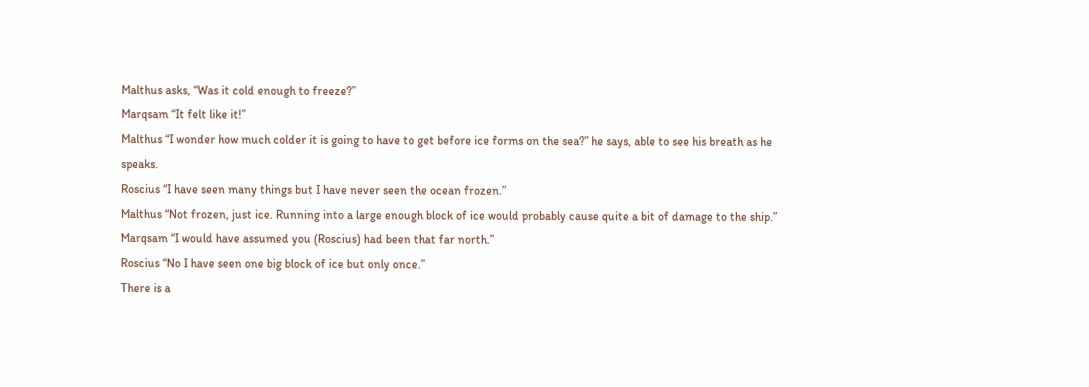Malthus asks, “Was it cold enough to freeze?”
Marqsam “It felt like it!”
Malthus “I wonder how much colder it is going to have to get before ice forms on the sea?” he says, able to see his breath as he speaks.
Roscius “I have seen many things but I have never seen the ocean frozen.”
Malthus “Not frozen, just ice. Running into a large enough block of ice would probably cause quite a bit of damage to the ship.”
Marqsam “I would have assumed you (Roscius) had been that far north.”
Roscius “No I have seen one big block of ice but only once.”
There is a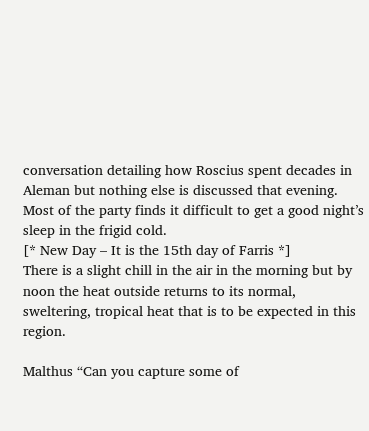conversation detailing how Roscius spent decades in Aleman but nothing else is discussed that evening.
Most of the party finds it difficult to get a good night’s sleep in the frigid cold.
[* New Day – It is the 15th day of Farris *]
There is a slight chill in the air in the morning but by noon the heat outside returns to its normal, sweltering, tropical heat that is to be expected in this region.

Malthus “Can you capture some of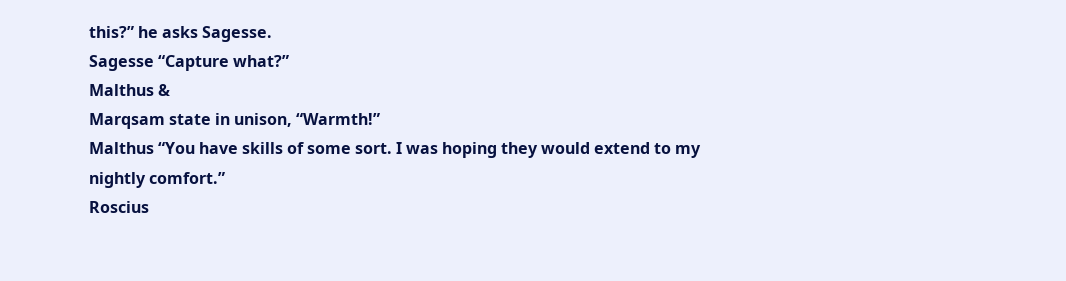this?” he asks Sagesse.
Sagesse “Capture what?”
Malthus &
Marqsam state in unison, “Warmth!”
Malthus “You have skills of some sort. I was hoping they would extend to my nightly comfort.”
Roscius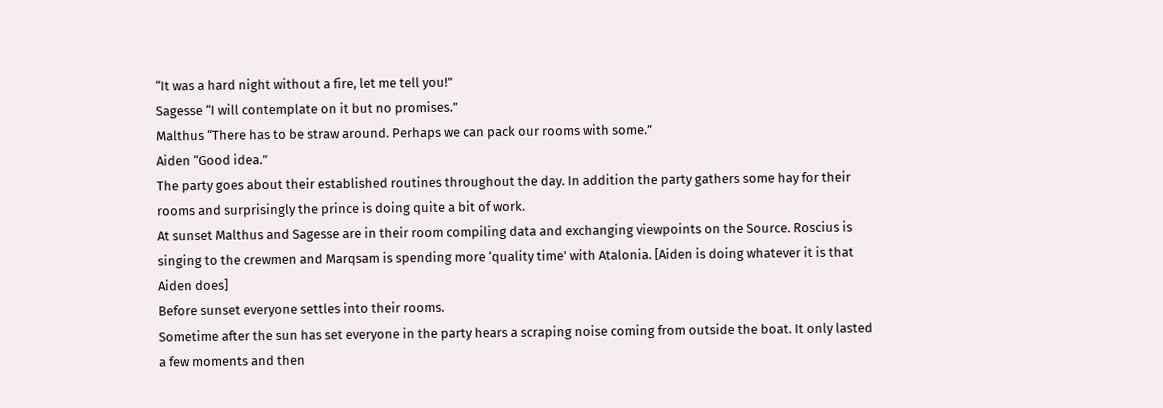“It was a hard night without a fire, let me tell you!”
Sagesse “I will contemplate on it but no promises.”
Malthus “There has to be straw around. Perhaps we can pack our rooms with some.”
Aiden “Good idea.”
The party goes about their established routines throughout the day. In addition the party gathers some hay for their rooms and surprisingly the prince is doing quite a bit of work.
At sunset Malthus and Sagesse are in their room compiling data and exchanging viewpoints on the Source. Roscius is singing to the crewmen and Marqsam is spending more ‘quality time’ with Atalonia. [Aiden is doing whatever it is that Aiden does]
Before sunset everyone settles into their rooms.
Sometime after the sun has set everyone in the party hears a scraping noise coming from outside the boat. It only lasted a few moments and then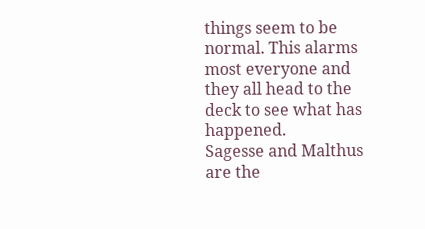things seem to be normal. This alarms most everyone and they all head to the deck to see what has happened.
Sagesse and Malthus are the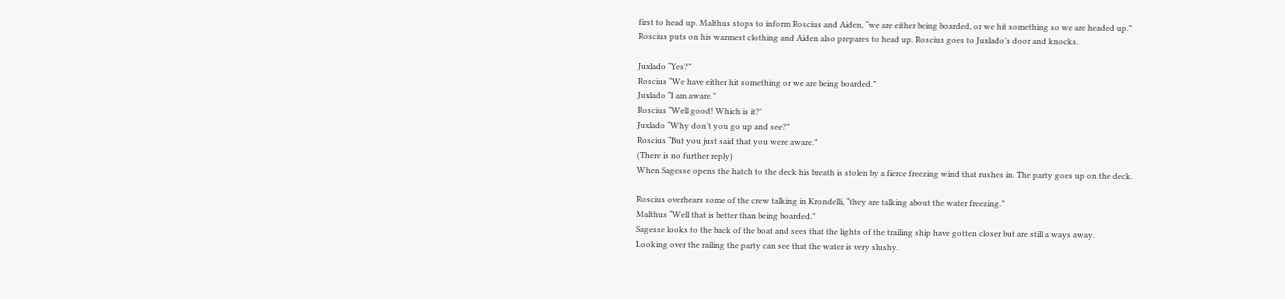first to head up. Malthus stops to inform Roscius and Aiden, “we are either being boarded, or we hit something so we are headed up.”
Roscius puts on his warmest clothing and Aiden also prepares to head up. Roscius goes to Juxlado’s door and knocks.

Juxlado “Yes?”
Roscius “We have either hit something or we are being boarded.”
Juxlado “I am aware.”
Roscius “Well good! Which is it?’
Juxlado “Why don’t you go up and see?”
Roscius “But you just said that you were aware.”
(There is no further reply)
When Sagesse opens the hatch to the deck his breath is stolen by a fierce freezing wind that rushes in. The party goes up on the deck.

Roscius overhears some of the crew talking in Krondelli, “they are talking about the water freezing.”
Malthus “Well that is better than being boarded.”
Sagesse looks to the back of the boat and sees that the lights of the trailing ship have gotten closer but are still a ways away.
Looking over the railing the party can see that the water is very slushy.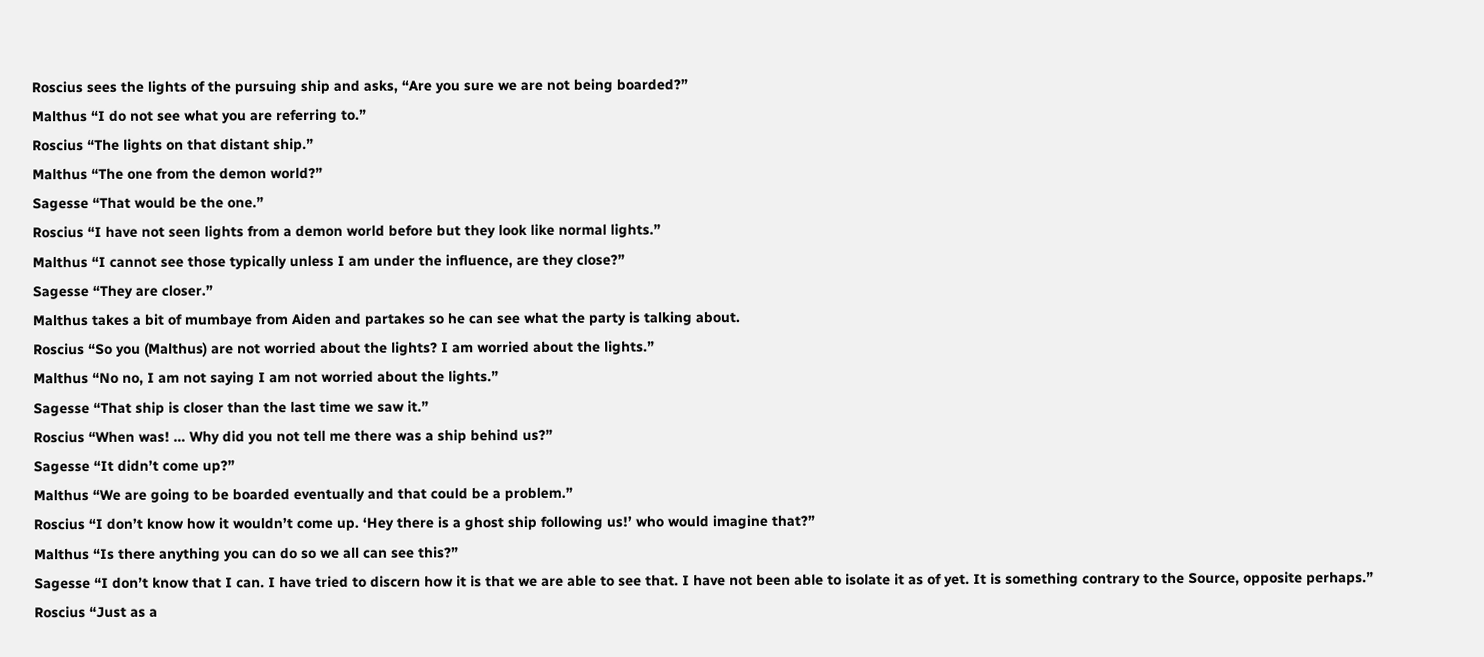Roscius sees the lights of the pursuing ship and asks, “Are you sure we are not being boarded?”
Malthus “I do not see what you are referring to.”
Roscius “The lights on that distant ship.”
Malthus “The one from the demon world?”
Sagesse “That would be the one.”
Roscius “I have not seen lights from a demon world before but they look like normal lights.”
Malthus “I cannot see those typically unless I am under the influence, are they close?”
Sagesse “They are closer.”
Malthus takes a bit of mumbaye from Aiden and partakes so he can see what the party is talking about.
Roscius “So you (Malthus) are not worried about the lights? I am worried about the lights.”
Malthus “No no, I am not saying I am not worried about the lights.”
Sagesse “That ship is closer than the last time we saw it.”
Roscius “When was! … Why did you not tell me there was a ship behind us?”
Sagesse “It didn’t come up?”
Malthus “We are going to be boarded eventually and that could be a problem.”
Roscius “I don’t know how it wouldn’t come up. ‘Hey there is a ghost ship following us!’ who would imagine that?”
Malthus “Is there anything you can do so we all can see this?”
Sagesse “I don’t know that I can. I have tried to discern how it is that we are able to see that. I have not been able to isolate it as of yet. It is something contrary to the Source, opposite perhaps.”
Roscius “Just as a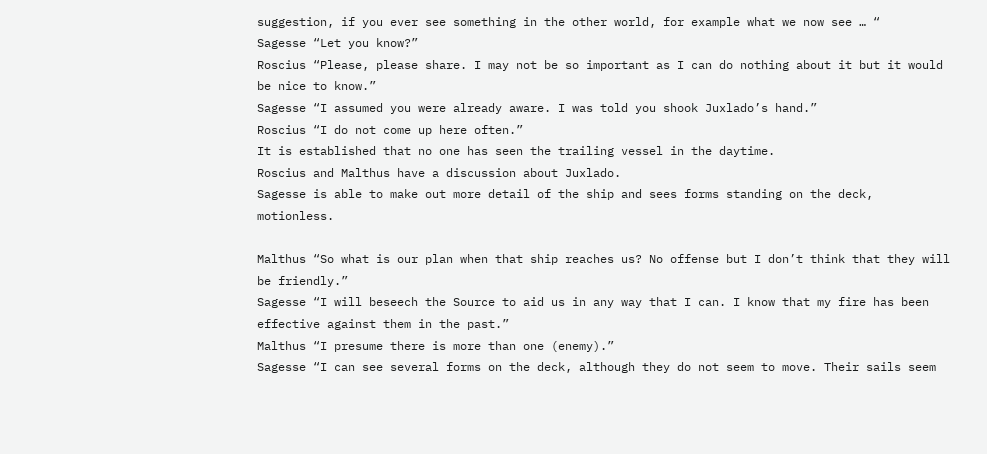suggestion, if you ever see something in the other world, for example what we now see … “
Sagesse “Let you know?”
Roscius “Please, please share. I may not be so important as I can do nothing about it but it would be nice to know.”
Sagesse “I assumed you were already aware. I was told you shook Juxlado’s hand.”
Roscius “I do not come up here often.”
It is established that no one has seen the trailing vessel in the daytime.
Roscius and Malthus have a discussion about Juxlado.
Sagesse is able to make out more detail of the ship and sees forms standing on the deck, motionless.

Malthus “So what is our plan when that ship reaches us? No offense but I don’t think that they will be friendly.”
Sagesse “I will beseech the Source to aid us in any way that I can. I know that my fire has been effective against them in the past.”
Malthus “I presume there is more than one (enemy).”
Sagesse “I can see several forms on the deck, although they do not seem to move. Their sails seem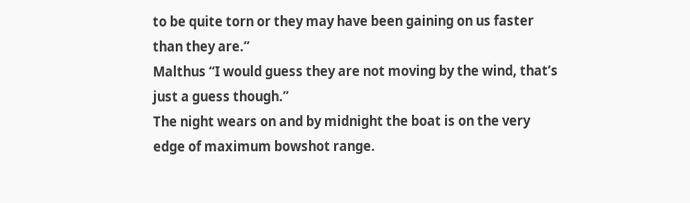to be quite torn or they may have been gaining on us faster than they are.”
Malthus “I would guess they are not moving by the wind, that’s just a guess though.”
The night wears on and by midnight the boat is on the very edge of maximum bowshot range.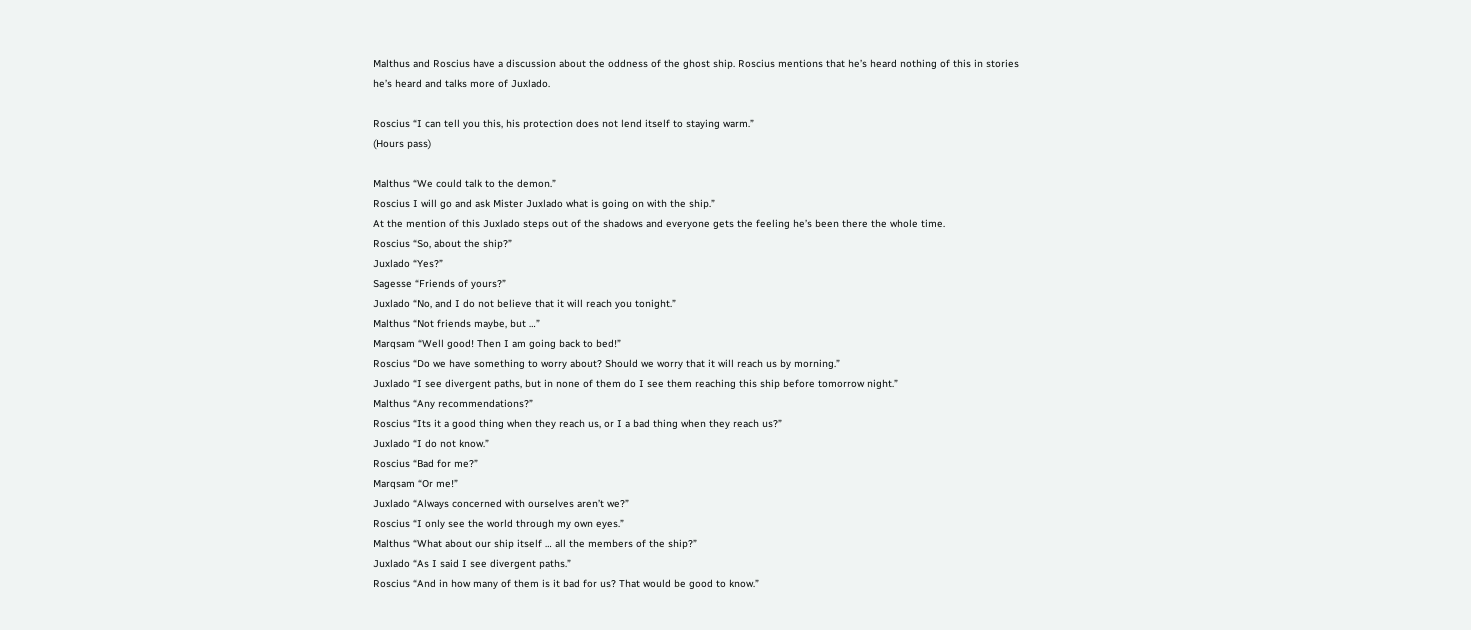Malthus and Roscius have a discussion about the oddness of the ghost ship. Roscius mentions that he’s heard nothing of this in stories he’s heard and talks more of Juxlado.

Roscius “I can tell you this, his protection does not lend itself to staying warm.”
(Hours pass)

Malthus “We could talk to the demon.”
Roscius I will go and ask Mister Juxlado what is going on with the ship.”
At the mention of this Juxlado steps out of the shadows and everyone gets the feeling he’s been there the whole time.
Roscius “So, about the ship?”
Juxlado “Yes?”
Sagesse “Friends of yours?”
Juxlado “No, and I do not believe that it will reach you tonight.”
Malthus “Not friends maybe, but …”
Marqsam “Well good! Then I am going back to bed!”
Roscius “Do we have something to worry about? Should we worry that it will reach us by morning.”
Juxlado “I see divergent paths, but in none of them do I see them reaching this ship before tomorrow night.”
Malthus “Any recommendations?”
Roscius “Its it a good thing when they reach us, or I a bad thing when they reach us?”
Juxlado “I do not know.”
Roscius “Bad for me?”
Marqsam “Or me!”
Juxlado “Always concerned with ourselves aren’t we?”
Roscius “I only see the world through my own eyes.”
Malthus “What about our ship itself … all the members of the ship?”
Juxlado “As I said I see divergent paths.”
Roscius “And in how many of them is it bad for us? That would be good to know.”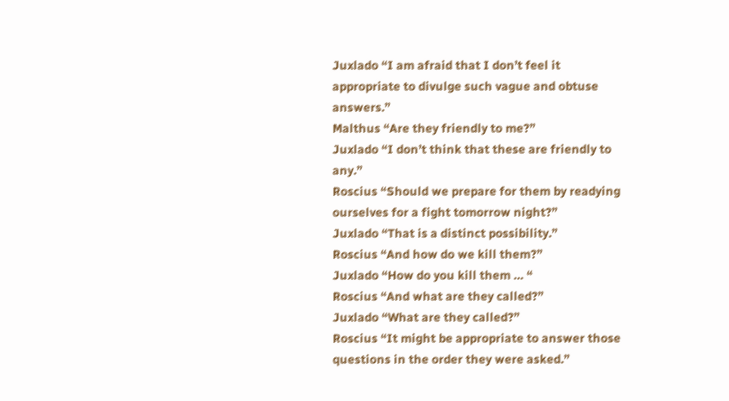Juxlado “I am afraid that I don’t feel it appropriate to divulge such vague and obtuse answers.”
Malthus “Are they friendly to me?”
Juxlado “I don’t think that these are friendly to any.”
Roscius “Should we prepare for them by readying ourselves for a fight tomorrow night?”
Juxlado “That is a distinct possibility.”
Roscius “And how do we kill them?”
Juxlado “How do you kill them … “
Roscius “And what are they called?”
Juxlado “What are they called?”
Roscius “It might be appropriate to answer those questions in the order they were asked.”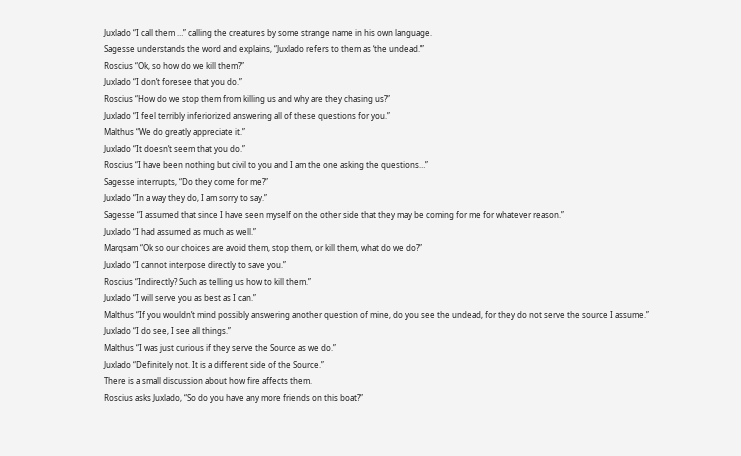Juxlado “I call them …” calling the creatures by some strange name in his own language.
Sagesse understands the word and explains, “Juxlado refers to them as ‘the undead.’”
Roscius “Ok, so how do we kill them?”
Juxlado “I don’t foresee that you do.”
Roscius “How do we stop them from killing us and why are they chasing us?”
Juxlado “I feel terribly inferiorized answering all of these questions for you.”
Malthus “We do greatly appreciate it.”
Juxlado “It doesn’t seem that you do.”
Roscius “I have been nothing but civil to you and I am the one asking the questions…”
Sagesse interrupts, “Do they come for me?”
Juxlado “In a way they do, I am sorry to say.”
Sagesse “I assumed that since I have seen myself on the other side that they may be coming for me for whatever reason.”
Juxlado “I had assumed as much as well.”
Marqsam “Ok so our choices are avoid them, stop them, or kill them, what do we do?”
Juxlado “I cannot interpose directly to save you.”
Roscius “Indirectly? Such as telling us how to kill them.”
Juxlado “I will serve you as best as I can.”
Malthus “If you wouldn’t mind possibly answering another question of mine, do you see the undead, for they do not serve the source I assume.”
Juxlado “I do see, I see all things.”
Malthus “I was just curious if they serve the Source as we do.”
Juxlado “Definitely not. It is a different side of the Source.”
There is a small discussion about how fire affects them.
Roscius asks Juxlado, “So do you have any more friends on this boat?”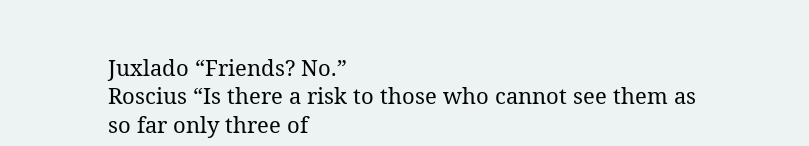Juxlado “Friends? No.”
Roscius “Is there a risk to those who cannot see them as so far only three of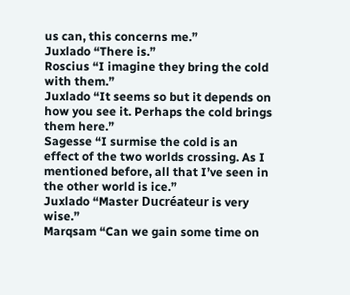us can, this concerns me.”
Juxlado “There is.”
Roscius “I imagine they bring the cold with them.”
Juxlado “It seems so but it depends on how you see it. Perhaps the cold brings them here.”
Sagesse “I surmise the cold is an effect of the two worlds crossing. As I mentioned before, all that I’ve seen in the other world is ice.”
Juxlado “Master Ducréateur is very wise.”
Marqsam “Can we gain some time on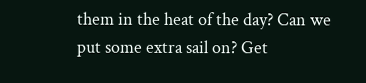them in the heat of the day? Can we put some extra sail on? Get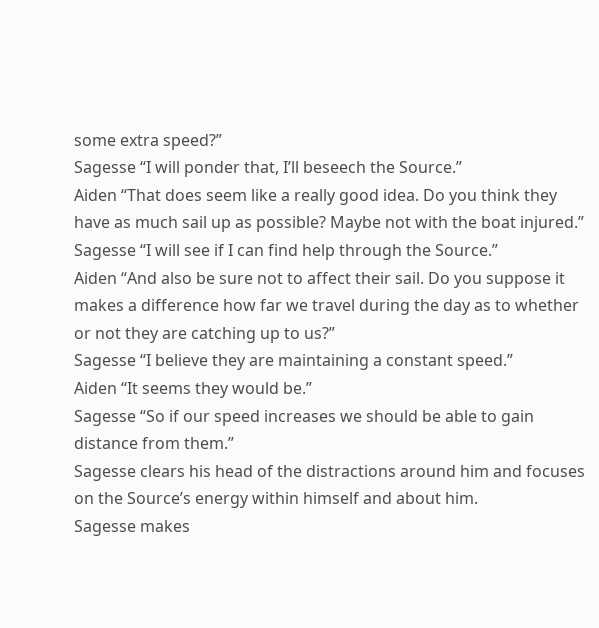some extra speed?”
Sagesse “I will ponder that, I’ll beseech the Source.”
Aiden “That does seem like a really good idea. Do you think they have as much sail up as possible? Maybe not with the boat injured.”
Sagesse “I will see if I can find help through the Source.”
Aiden “And also be sure not to affect their sail. Do you suppose it makes a difference how far we travel during the day as to whether or not they are catching up to us?”
Sagesse “I believe they are maintaining a constant speed.”
Aiden “It seems they would be.”
Sagesse “So if our speed increases we should be able to gain distance from them.”
Sagesse clears his head of the distractions around him and focuses on the Source’s energy within himself and about him.
Sagesse makes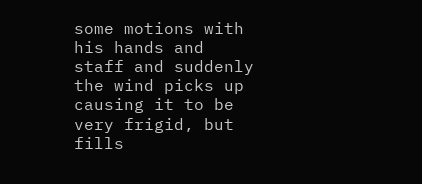some motions with his hands and staff and suddenly the wind picks up causing it to be very frigid, but fills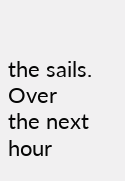the sails. Over the next hour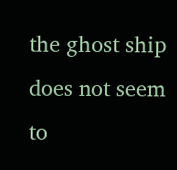the ghost ship does not seem to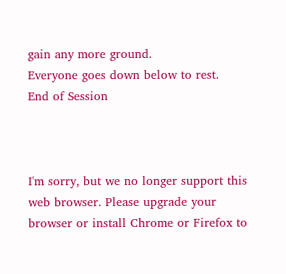gain any more ground.
Everyone goes down below to rest.
End of Session



I'm sorry, but we no longer support this web browser. Please upgrade your browser or install Chrome or Firefox to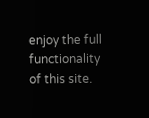enjoy the full functionality of this site.